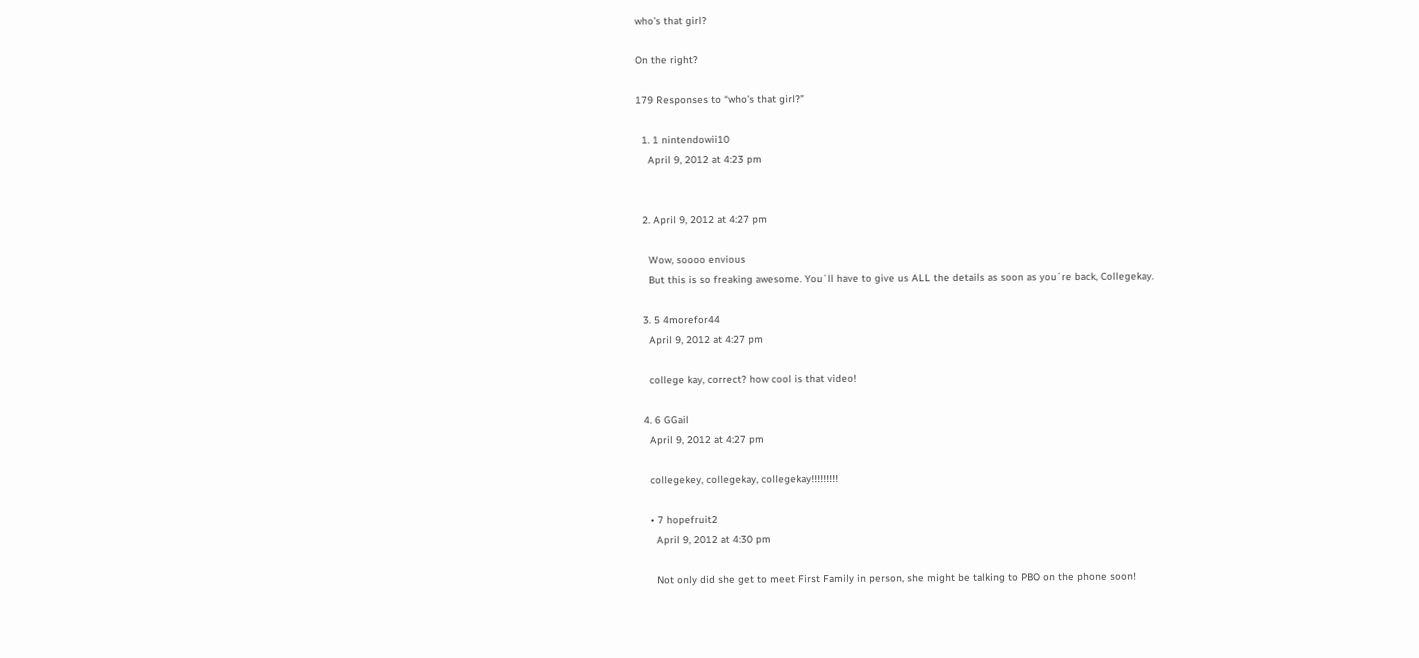who’s that girl?

On the right?

179 Responses to “who’s that girl?”

  1. 1 nintendowii10
    April 9, 2012 at 4:23 pm


  2. April 9, 2012 at 4:27 pm

    Wow, soooo envious
    But this is so freaking awesome. You´ll have to give us ALL the details as soon as you´re back, Collegekay.

  3. 5 4morefor44
    April 9, 2012 at 4:27 pm

    college kay, correct? how cool is that video!

  4. 6 GGail
    April 9, 2012 at 4:27 pm

    collegekey, collegekay, collegekay!!!!!!!!!

    • 7 hopefruit2
      April 9, 2012 at 4:30 pm

      Not only did she get to meet First Family in person, she might be talking to PBO on the phone soon!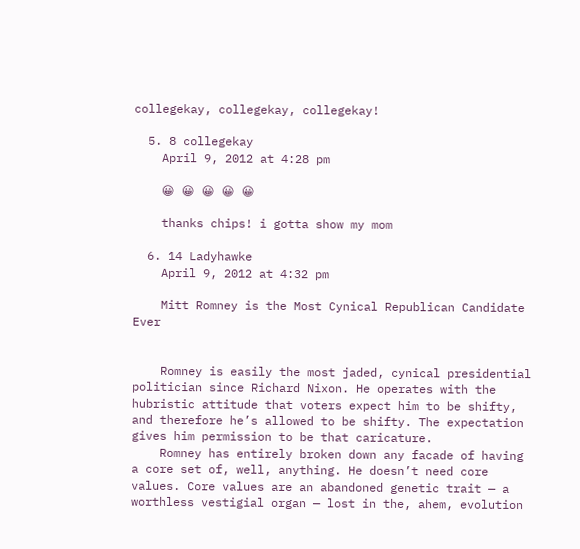collegekay, collegekay, collegekay!

  5. 8 collegekay
    April 9, 2012 at 4:28 pm

    😀 😀 😀 😀 😀

    thanks chips! i gotta show my mom

  6. 14 Ladyhawke
    April 9, 2012 at 4:32 pm

    Mitt Romney is the Most Cynical Republican Candidate Ever


    Romney is easily the most jaded, cynical presidential politician since Richard Nixon. He operates with the hubristic attitude that voters expect him to be shifty, and therefore he’s allowed to be shifty. The expectation gives him permission to be that caricature.
    Romney has entirely broken down any facade of having a core set of, well, anything. He doesn’t need core values. Core values are an abandoned genetic trait — a worthless vestigial organ — lost in the, ahem, evolution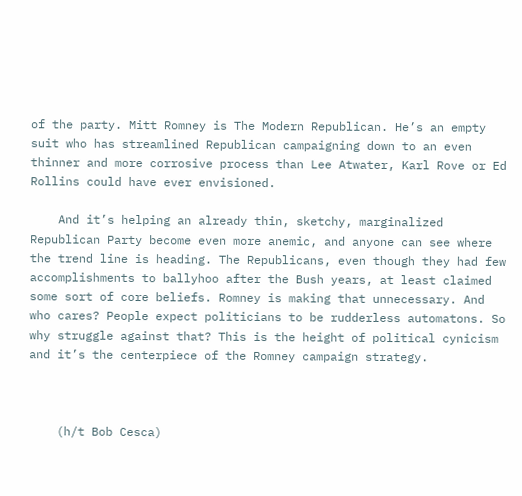of the party. Mitt Romney is The Modern Republican. He’s an empty suit who has streamlined Republican campaigning down to an even thinner and more corrosive process than Lee Atwater, Karl Rove or Ed Rollins could have ever envisioned.

    And it’s helping an already thin, sketchy, marginalized Republican Party become even more anemic, and anyone can see where the trend line is heading. The Republicans, even though they had few accomplishments to ballyhoo after the Bush years, at least claimed some sort of core beliefs. Romney is making that unnecessary. And who cares? People expect politicians to be rudderless automatons. So why struggle against that? This is the height of political cynicism and it’s the centerpiece of the Romney campaign strategy.



    (h/t Bob Cesca)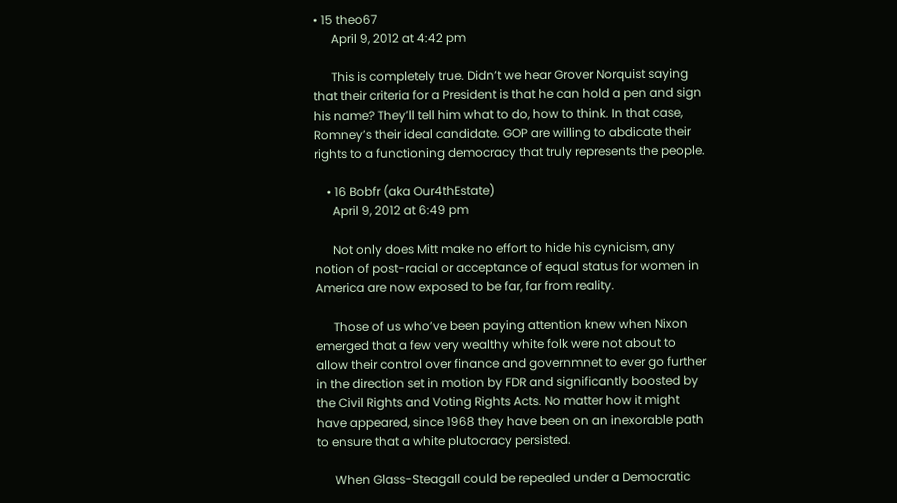• 15 theo67
      April 9, 2012 at 4:42 pm

      This is completely true. Didn’t we hear Grover Norquist saying that their criteria for a President is that he can hold a pen and sign his name? They’ll tell him what to do, how to think. In that case, Romney’s their ideal candidate. GOP are willing to abdicate their rights to a functioning democracy that truly represents the people.

    • 16 Bobfr (aka Our4thEstate)
      April 9, 2012 at 6:49 pm

      Not only does Mitt make no effort to hide his cynicism, any notion of post-racial or acceptance of equal status for women in America are now exposed to be far, far from reality.

      Those of us who’ve been paying attention knew when Nixon emerged that a few very wealthy white folk were not about to allow their control over finance and governmnet to ever go further in the direction set in motion by FDR and significantly boosted by the Civil Rights and Voting Rights Acts. No matter how it might have appeared, since 1968 they have been on an inexorable path to ensure that a white plutocracy persisted.

      When Glass-Steagall could be repealed under a Democratic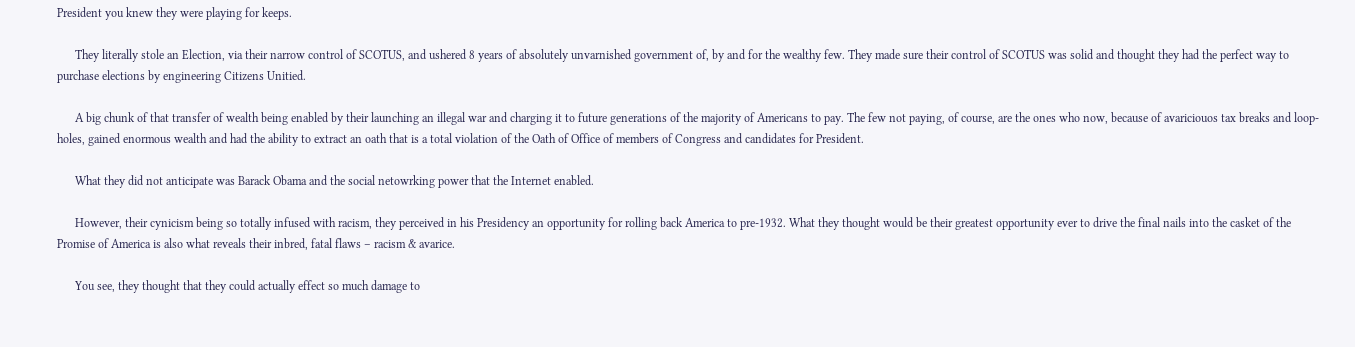President you knew they were playing for keeps.

      They literally stole an Election, via their narrow control of SCOTUS, and ushered 8 years of absolutely unvarnished government of, by and for the wealthy few. They made sure their control of SCOTUS was solid and thought they had the perfect way to purchase elections by engineering Citizens Unitied.

      A big chunk of that transfer of wealth being enabled by their launching an illegal war and charging it to future generations of the majority of Americans to pay. The few not paying, of course, are the ones who now, because of avariciouos tax breaks and loop-holes, gained enormous wealth and had the ability to extract an oath that is a total violation of the Oath of Office of members of Congress and candidates for President.

      What they did not anticipate was Barack Obama and the social netowrking power that the Internet enabled.

      However, their cynicism being so totally infused with racism, they perceived in his Presidency an opportunity for rolling back America to pre-1932. What they thought would be their greatest opportunity ever to drive the final nails into the casket of the Promise of America is also what reveals their inbred, fatal flaws – racism & avarice.

      You see, they thought that they could actually effect so much damage to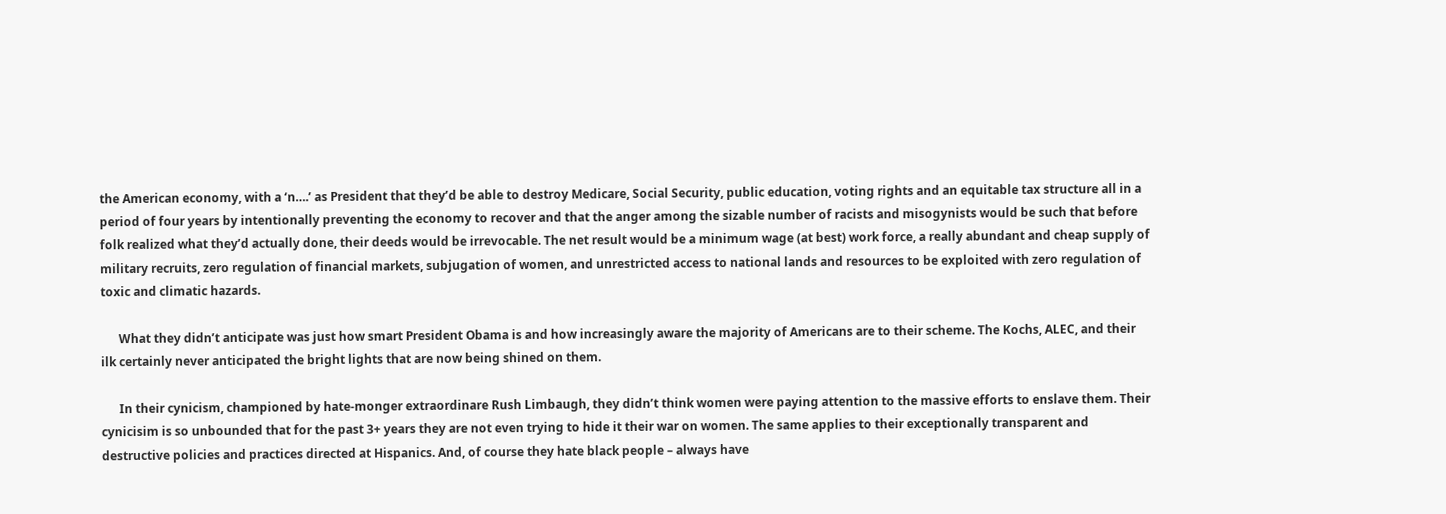the American economy, with a ‘n….’ as President that they’d be able to destroy Medicare, Social Security, public education, voting rights and an equitable tax structure all in a period of four years by intentionally preventing the economy to recover and that the anger among the sizable number of racists and misogynists would be such that before folk realized what they’d actually done, their deeds would be irrevocable. The net result would be a minimum wage (at best) work force, a really abundant and cheap supply of military recruits, zero regulation of financial markets, subjugation of women, and unrestricted access to national lands and resources to be exploited with zero regulation of toxic and climatic hazards.

      What they didn’t anticipate was just how smart President Obama is and how increasingly aware the majority of Americans are to their scheme. The Kochs, ALEC, and their ilk certainly never anticipated the bright lights that are now being shined on them.

      In their cynicism, championed by hate-monger extraordinare Rush Limbaugh, they didn’t think women were paying attention to the massive efforts to enslave them. Their cynicisim is so unbounded that for the past 3+ years they are not even trying to hide it their war on women. The same applies to their exceptionally transparent and destructive policies and practices directed at Hispanics. And, of course they hate black people – always have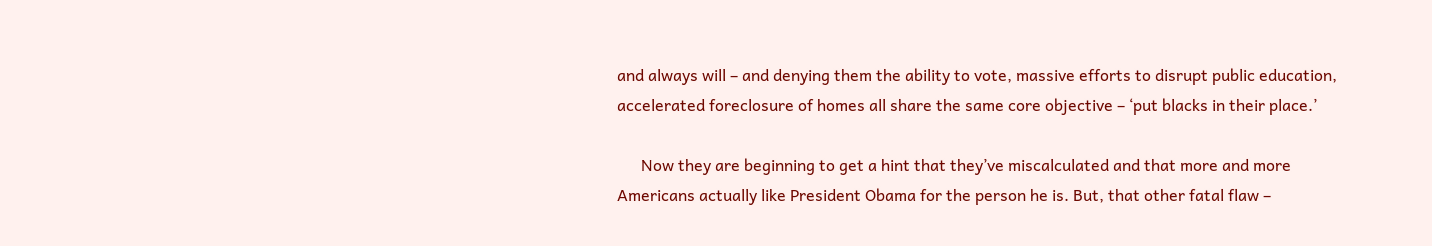and always will – and denying them the ability to vote, massive efforts to disrupt public education, accelerated foreclosure of homes all share the same core objective – ‘put blacks in their place.’

      Now they are beginning to get a hint that they’ve miscalculated and that more and more Americans actually like President Obama for the person he is. But, that other fatal flaw –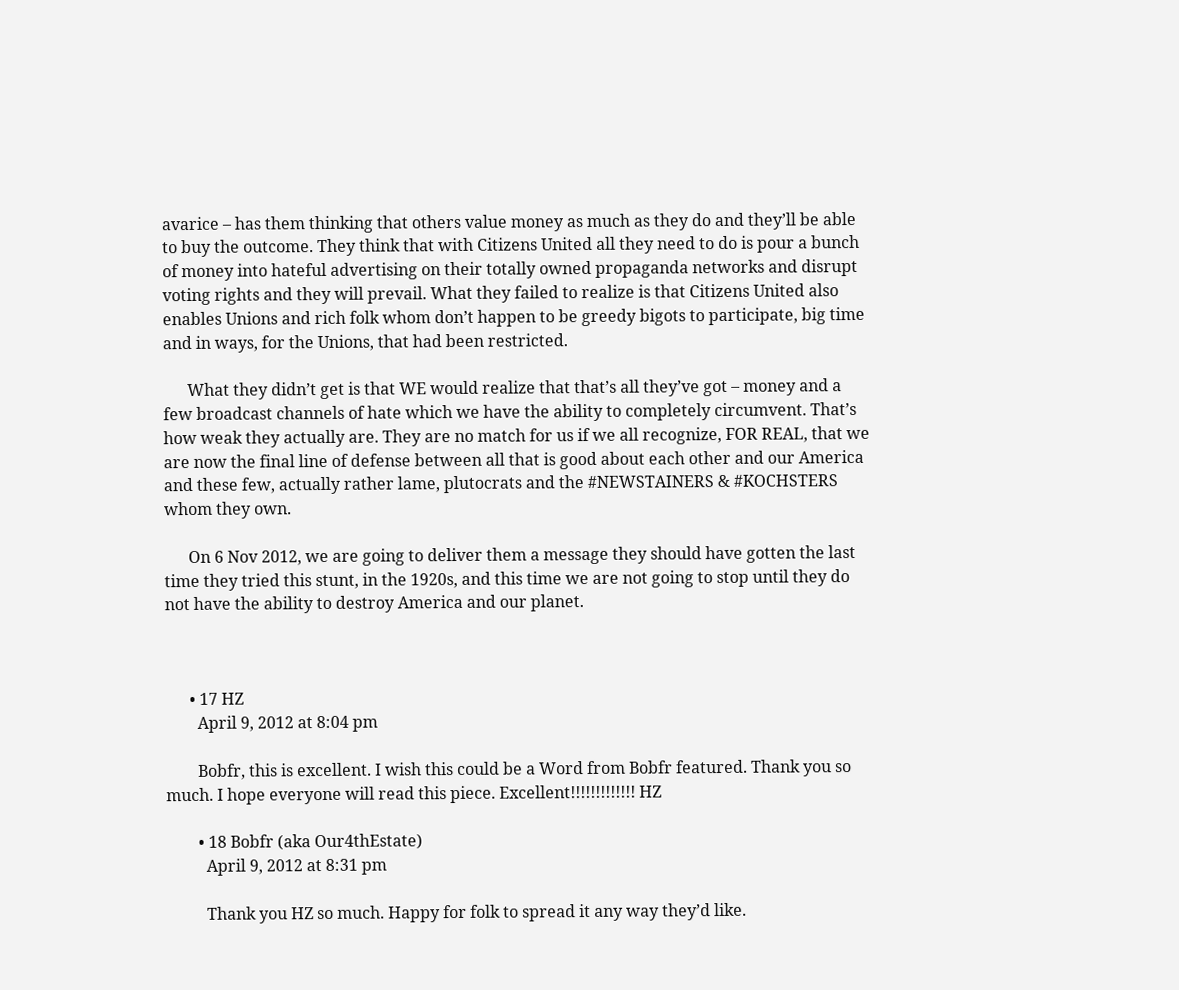avarice – has them thinking that others value money as much as they do and they’ll be able to buy the outcome. They think that with Citizens United all they need to do is pour a bunch of money into hateful advertising on their totally owned propaganda networks and disrupt voting rights and they will prevail. What they failed to realize is that Citizens United also enables Unions and rich folk whom don’t happen to be greedy bigots to participate, big time and in ways, for the Unions, that had been restricted.

      What they didn’t get is that WE would realize that that’s all they’ve got – money and a few broadcast channels of hate which we have the ability to completely circumvent. That’s how weak they actually are. They are no match for us if we all recognize, FOR REAL, that we are now the final line of defense between all that is good about each other and our America and these few, actually rather lame, plutocrats and the #NEWSTAINERS & #KOCHSTERS whom they own.

      On 6 Nov 2012, we are going to deliver them a message they should have gotten the last time they tried this stunt, in the 1920s, and this time we are not going to stop until they do not have the ability to destroy America and our planet.



      • 17 HZ
        April 9, 2012 at 8:04 pm

        Bobfr, this is excellent. I wish this could be a Word from Bobfr featured. Thank you so much. I hope everyone will read this piece. Excellent!!!!!!!!!!!!! HZ

        • 18 Bobfr (aka Our4thEstate)
          April 9, 2012 at 8:31 pm

          Thank you HZ so much. Happy for folk to spread it any way they’d like.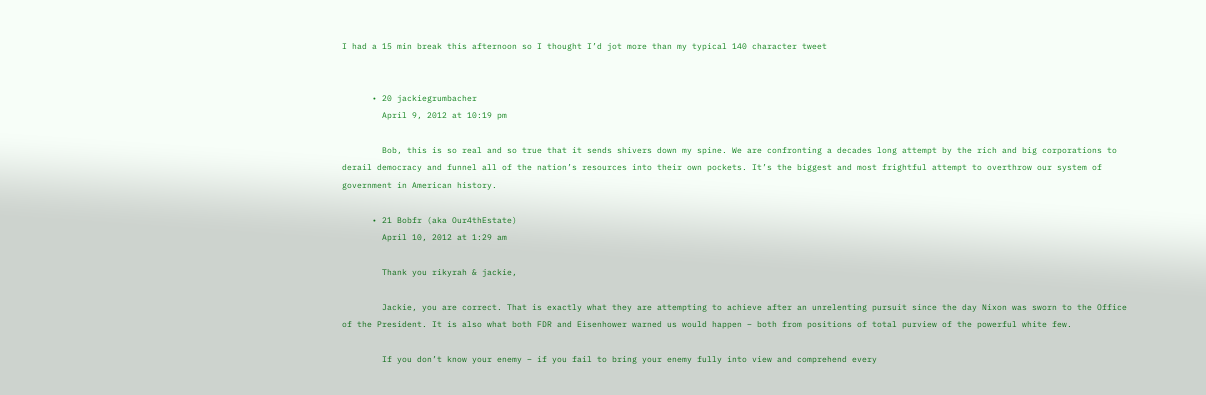I had a 15 min break this afternoon so I thought I’d jot more than my typical 140 character tweet


      • 20 jackiegrumbacher
        April 9, 2012 at 10:19 pm

        Bob, this is so real and so true that it sends shivers down my spine. We are confronting a decades long attempt by the rich and big corporations to derail democracy and funnel all of the nation’s resources into their own pockets. It’s the biggest and most frightful attempt to overthrow our system of government in American history.

      • 21 Bobfr (aka Our4thEstate)
        April 10, 2012 at 1:29 am

        Thank you rikyrah & jackie,

        Jackie, you are correct. That is exactly what they are attempting to achieve after an unrelenting pursuit since the day Nixon was sworn to the Office of the President. It is also what both FDR and Eisenhower warned us would happen – both from positions of total purview of the powerful white few.

        If you don’t know your enemy – if you fail to bring your enemy fully into view and comprehend every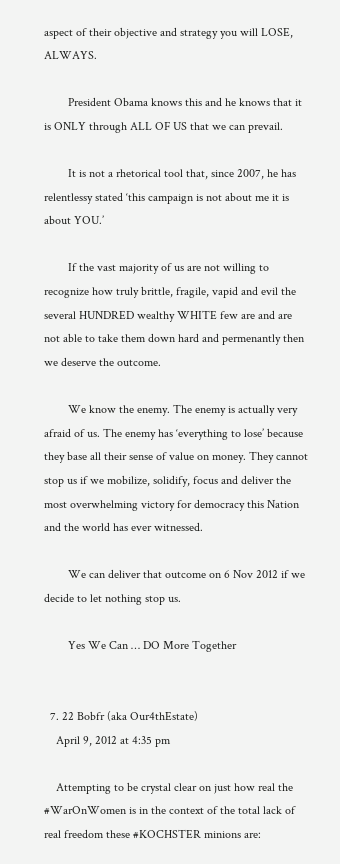aspect of their objective and strategy you will LOSE, ALWAYS.

        President Obama knows this and he knows that it is ONLY through ALL OF US that we can prevail.

        It is not a rhetorical tool that, since 2007, he has relentlessy stated ‘this campaign is not about me it is about YOU.’

        If the vast majority of us are not willing to recognize how truly brittle, fragile, vapid and evil the several HUNDRED wealthy WHITE few are and are not able to take them down hard and permenantly then we deserve the outcome.

        We know the enemy. The enemy is actually very afraid of us. The enemy has ‘everything to lose’ because they base all their sense of value on money. They cannot stop us if we mobilize, solidify, focus and deliver the most overwhelming victory for democracy this Nation and the world has ever witnessed.

        We can deliver that outcome on 6 Nov 2012 if we decide to let nothing stop us.

        Yes We Can … DO More Together


  7. 22 Bobfr (aka Our4thEstate)
    April 9, 2012 at 4:35 pm

    Attempting to be crystal clear on just how real the #WarOnWomen is in the context of the total lack of real freedom these #KOCHSTER minions are: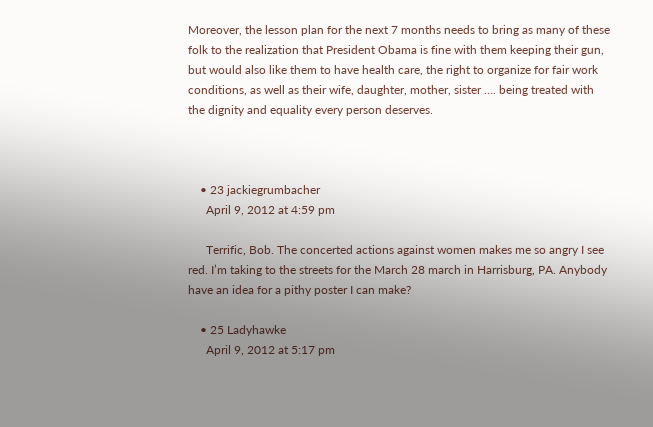Moreover, the lesson plan for the next 7 months needs to bring as many of these folk to the realization that President Obama is fine with them keeping their gun, but would also like them to have health care, the right to organize for fair work conditions, as well as their wife, daughter, mother, sister …. being treated with the dignity and equality every person deserves.



    • 23 jackiegrumbacher
      April 9, 2012 at 4:59 pm

      Terrific, Bob. The concerted actions against women makes me so angry I see red. I’m taking to the streets for the March 28 march in Harrisburg, PA. Anybody have an idea for a pithy poster I can make?

    • 25 Ladyhawke
      April 9, 2012 at 5:17 pm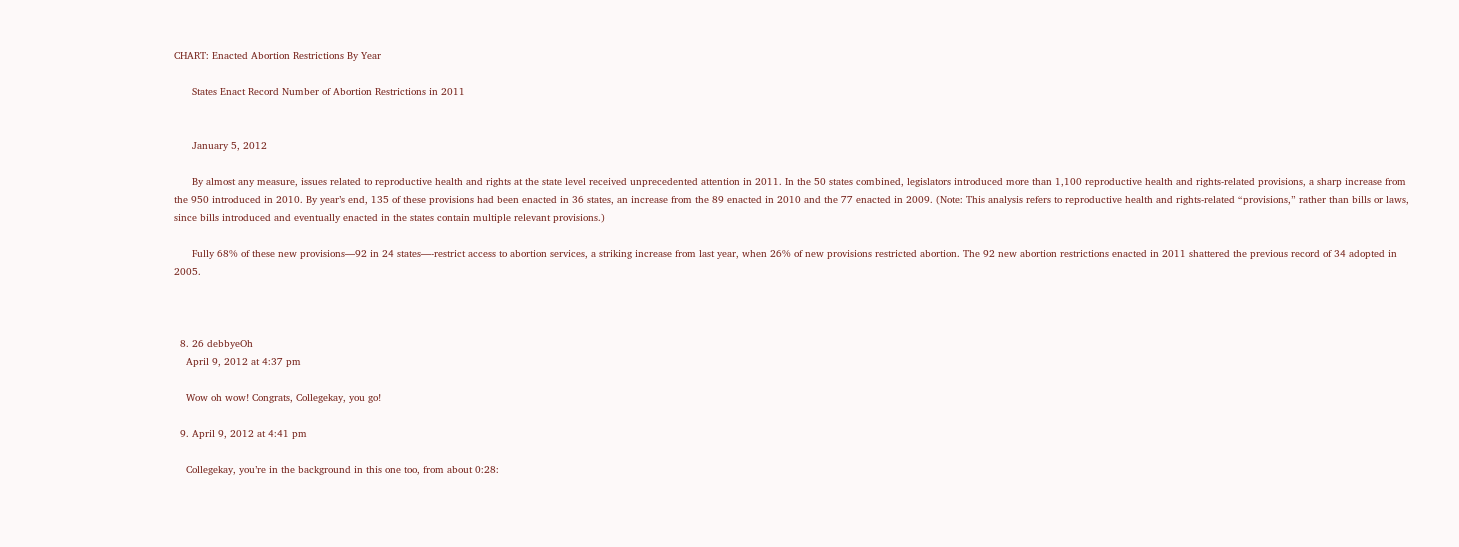CHART: Enacted Abortion Restrictions By Year

      States Enact Record Number of Abortion Restrictions in 2011


      January 5, 2012

      By almost any measure, issues related to reproductive health and rights at the state level received unprecedented attention in 2011. In the 50 states combined, legislators introduced more than 1,100 reproductive health and rights-related provisions, a sharp increase from the 950 introduced in 2010. By year’s end, 135 of these provisions had been enacted in 36 states, an increase from the 89 enacted in 2010 and the 77 enacted in 2009. (Note: This analysis refers to reproductive health and rights-related “provisions,” rather than bills or laws, since bills introduced and eventually enacted in the states contain multiple relevant provisions.)

      Fully 68% of these new provisions—92 in 24 states—-restrict access to abortion services, a striking increase from last year, when 26% of new provisions restricted abortion. The 92 new abortion restrictions enacted in 2011 shattered the previous record of 34 adopted in 2005.



  8. 26 debbyeOh
    April 9, 2012 at 4:37 pm

    Wow oh wow! Congrats, Collegekay, you go!

  9. April 9, 2012 at 4:41 pm

    Collegekay, you’re in the background in this one too, from about 0:28: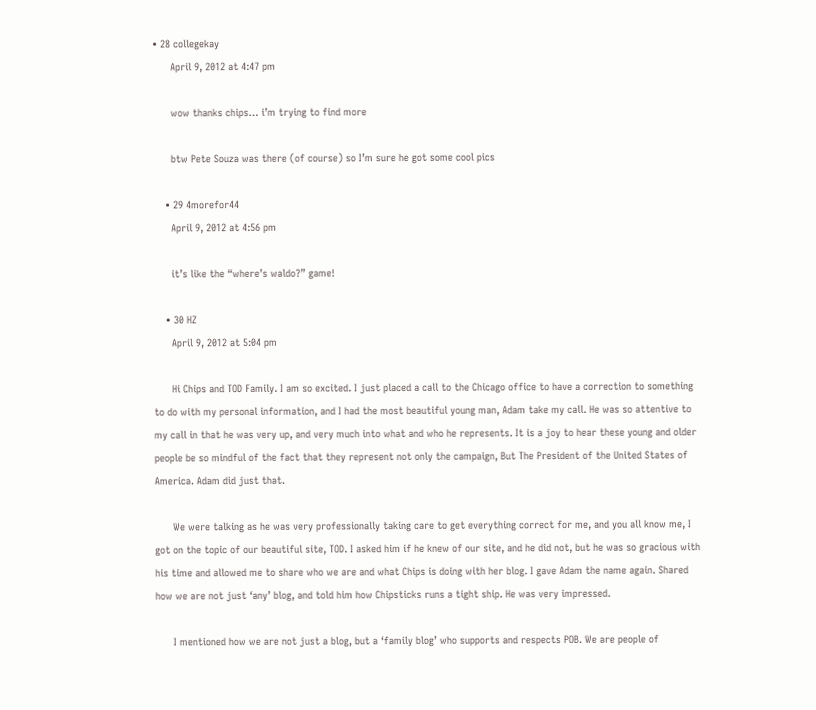• 28 collegekay
      April 9, 2012 at 4:47 pm

      wow thanks chips… i’m trying to find more

      btw Pete Souza was there (of course) so I’m sure he got some cool pics

    • 29 4morefor44
      April 9, 2012 at 4:56 pm

      it’s like the “where’s waldo?” game!

    • 30 HZ
      April 9, 2012 at 5:04 pm

      Hi Chips and TOD Family. I am so excited. I just placed a call to the Chicago office to have a correction to something to do with my personal information, and I had the most beautiful young man, Adam take my call. He was so attentive to my call in that he was very up, and very much into what and who he represents. It is a joy to hear these young and older people be so mindful of the fact that they represent not only the campaign, But The President of the United States of America. Adam did just that.

      We were talking as he was very professionally taking care to get everything correct for me, and you all know me, I got on the topic of our beautiful site, TOD. I asked him if he knew of our site, and he did not, but he was so gracious with his time and allowed me to share who we are and what Chips is doing with her blog. I gave Adam the name again. Shared how we are not just ‘any’ blog, and told him how Chipsticks runs a tight ship. He was very impressed.

      I mentioned how we are not just a blog, but a ‘family blog’ who supports and respects POB. We are people of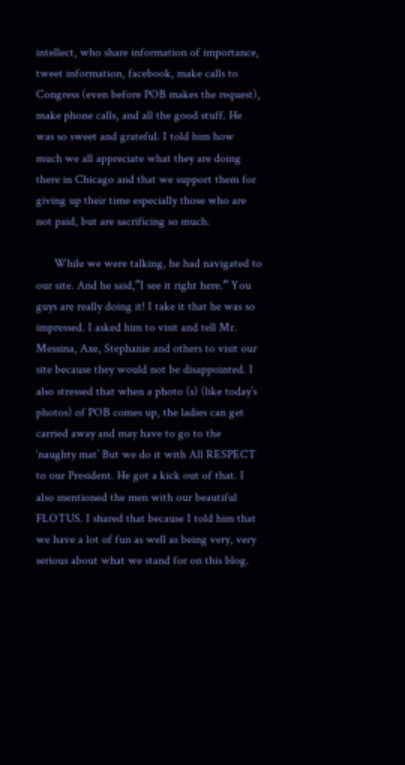intellect, who share information of importance, tweet information, facebook, make calls to Congress (even before POB makes the request), make phone calls, and all the good stuff. He was so sweet and grateful. I told him how much we all appreciate what they are doing there in Chicago and that we support them for giving up their time especially those who are not paid, but are sacrificing so much.

      While we were talking, he had navigated to our site. And he said,”I see it right here.” You guys are really doing it! I take it that he was so impressed. I asked him to visit and tell Mr. Messina, Axe, Stephanie and others to visit our site because they would not be disappointed. I also stressed that when a photo (s) (like today’s photos) of POB comes up, the ladies can get carried away and may have to go to the ‘naughty mat’ But we do it with All RESPECT to our President. He got a kick out of that. I also mentioned the men with our beautiful FLOTUS. I shared that because I told him that we have a lot of fun as well as being very, very serious about what we stand for on this blog.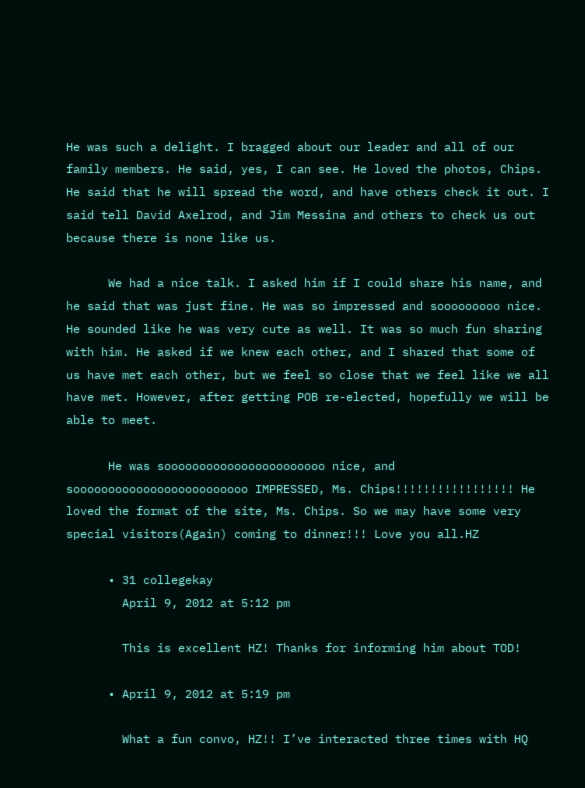He was such a delight. I bragged about our leader and all of our family members. He said, yes, I can see. He loved the photos, Chips. He said that he will spread the word, and have others check it out. I said tell David Axelrod, and Jim Messina and others to check us out because there is none like us.

      We had a nice talk. I asked him if I could share his name, and he said that was just fine. He was so impressed and sooooooooo nice. He sounded like he was very cute as well. It was so much fun sharing with him. He asked if we knew each other, and I shared that some of us have met each other, but we feel so close that we feel like we all have met. However, after getting POB re-elected, hopefully we will be able to meet.

      He was sooooooooooooooooooooooo nice, and sooooooooooooooooooooooooo IMPRESSED, Ms. Chips!!!!!!!!!!!!!!!!! He loved the format of the site, Ms. Chips. So we may have some very special visitors(Again) coming to dinner!!! Love you all.HZ

      • 31 collegekay
        April 9, 2012 at 5:12 pm

        This is excellent HZ! Thanks for informing him about TOD!

      • April 9, 2012 at 5:19 pm

        What a fun convo, HZ!! I’ve interacted three times with HQ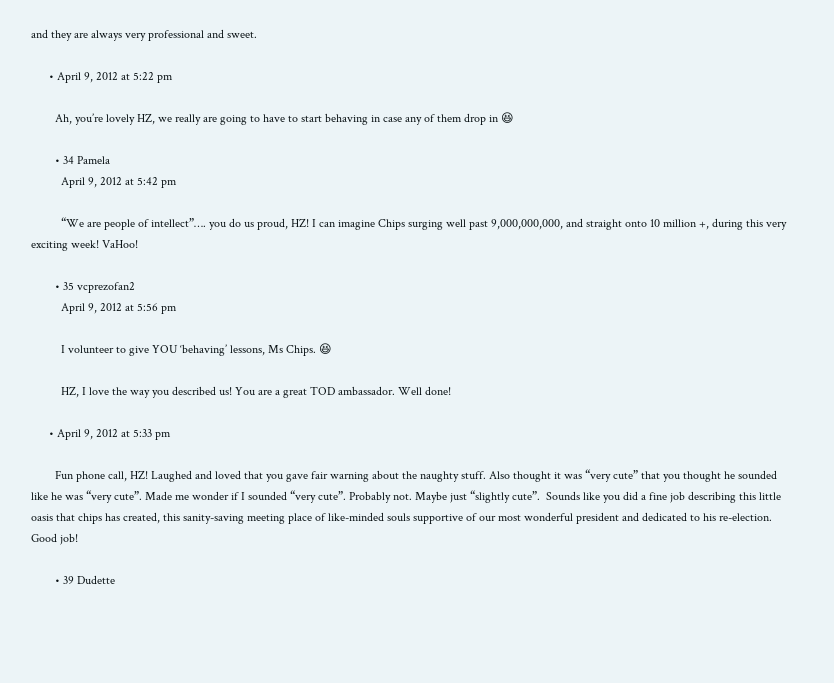and they are always very professional and sweet.

      • April 9, 2012 at 5:22 pm

        Ah, you’re lovely HZ, we really are going to have to start behaving in case any of them drop in 😆

        • 34 Pamela
          April 9, 2012 at 5:42 pm

          “We are people of intellect”…. you do us proud, HZ! I can imagine Chips surging well past 9,000,000,000, and straight onto 10 million +, during this very exciting week! VaHoo!

        • 35 vcprezofan2
          April 9, 2012 at 5:56 pm

          I volunteer to give YOU ‘behaving’ lessons, Ms Chips. 😆

          HZ, I love the way you described us! You are a great TOD ambassador. Well done!

      • April 9, 2012 at 5:33 pm

        Fun phone call, HZ! Laughed and loved that you gave fair warning about the naughty stuff. Also thought it was “very cute” that you thought he sounded like he was “very cute”. Made me wonder if I sounded “very cute”. Probably not. Maybe just “slightly cute”.  Sounds like you did a fine job describing this little oasis that chips has created, this sanity-saving meeting place of like-minded souls supportive of our most wonderful president and dedicated to his re-election. Good job!

        • 39 Dudette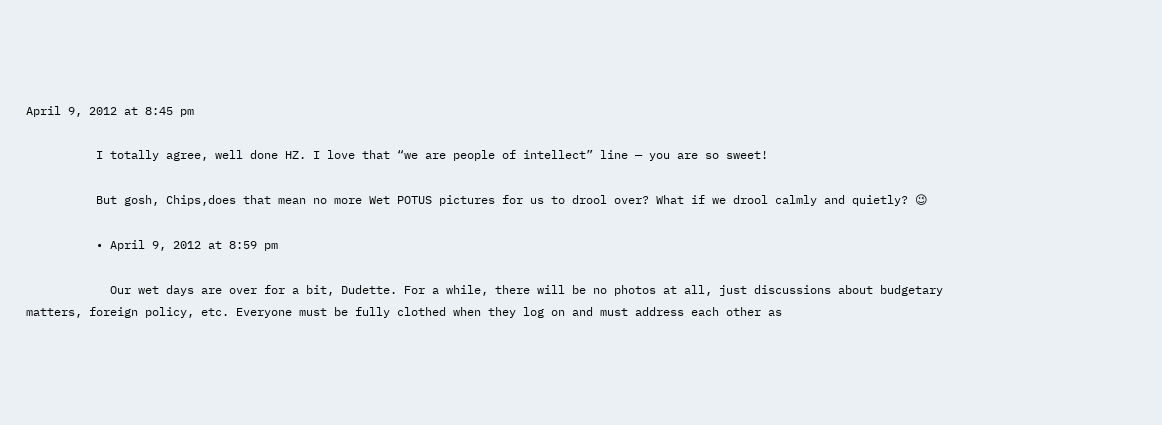April 9, 2012 at 8:45 pm

          I totally agree, well done HZ. I love that “we are people of intellect” line — you are so sweet!

          But gosh, Chips,does that mean no more Wet POTUS pictures for us to drool over? What if we drool calmly and quietly? 😉

          • April 9, 2012 at 8:59 pm

            Our wet days are over for a bit, Dudette. For a while, there will be no photos at all, just discussions about budgetary matters, foreign policy, etc. Everyone must be fully clothed when they log on and must address each other as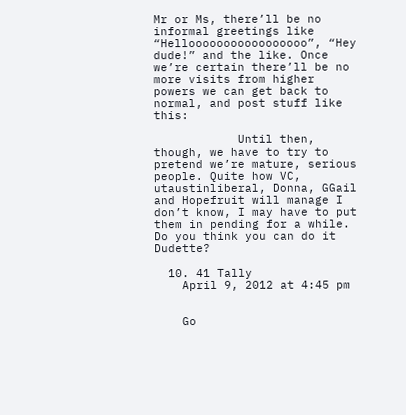Mr or Ms, there’ll be no informal greetings like “Hellooooooooooooooooo”, “Hey dude!” and the like. Once we’re certain there’ll be no more visits from higher powers we can get back to normal, and post stuff like this:

            Until then, though, we have to try to pretend we’re mature, serious people. Quite how VC, utaustinliberal, Donna, GGail and Hopefruit will manage I don’t know, I may have to put them in pending for a while. Do you think you can do it Dudette?

  10. 41 Tally
    April 9, 2012 at 4:45 pm


    Go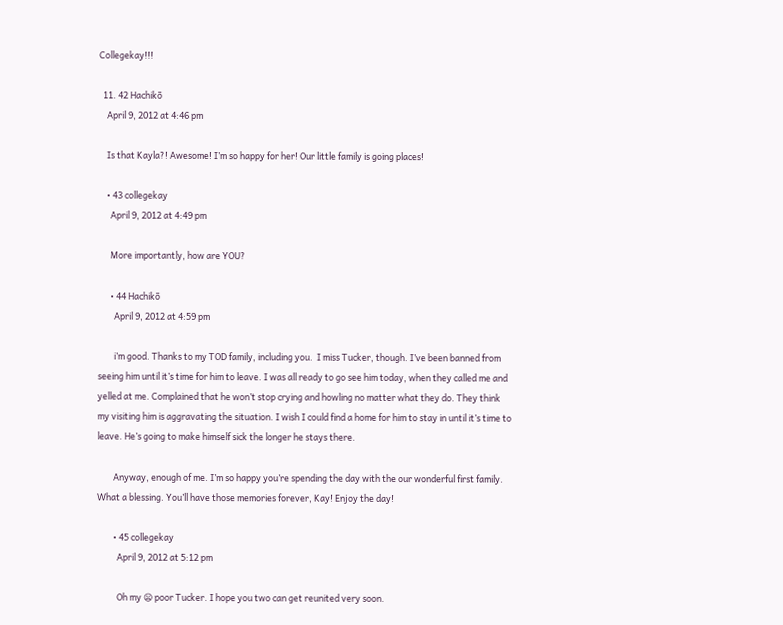Collegekay!!!

  11. 42 Hachikō
    April 9, 2012 at 4:46 pm

    Is that Kayla?! Awesome! I’m so happy for her! Our little family is going places!

    • 43 collegekay
      April 9, 2012 at 4:49 pm

      More importantly, how are YOU?

      • 44 Hachikō
        April 9, 2012 at 4:59 pm

        i’m good. Thanks to my TOD family, including you.  I miss Tucker, though. I’ve been banned from seeing him until it’s time for him to leave. I was all ready to go see him today, when they called me and yelled at me. Complained that he won’t stop crying and howling no matter what they do. They think my visiting him is aggravating the situation. I wish I could find a home for him to stay in until it’s time to leave. He’s going to make himself sick the longer he stays there.

        Anyway, enough of me. I’m so happy you’re spending the day with the our wonderful first family. What a blessing. You’ll have those memories forever, Kay! Enjoy the day!

        • 45 collegekay
          April 9, 2012 at 5:12 pm

          Oh my 😦 poor Tucker. I hope you two can get reunited very soon.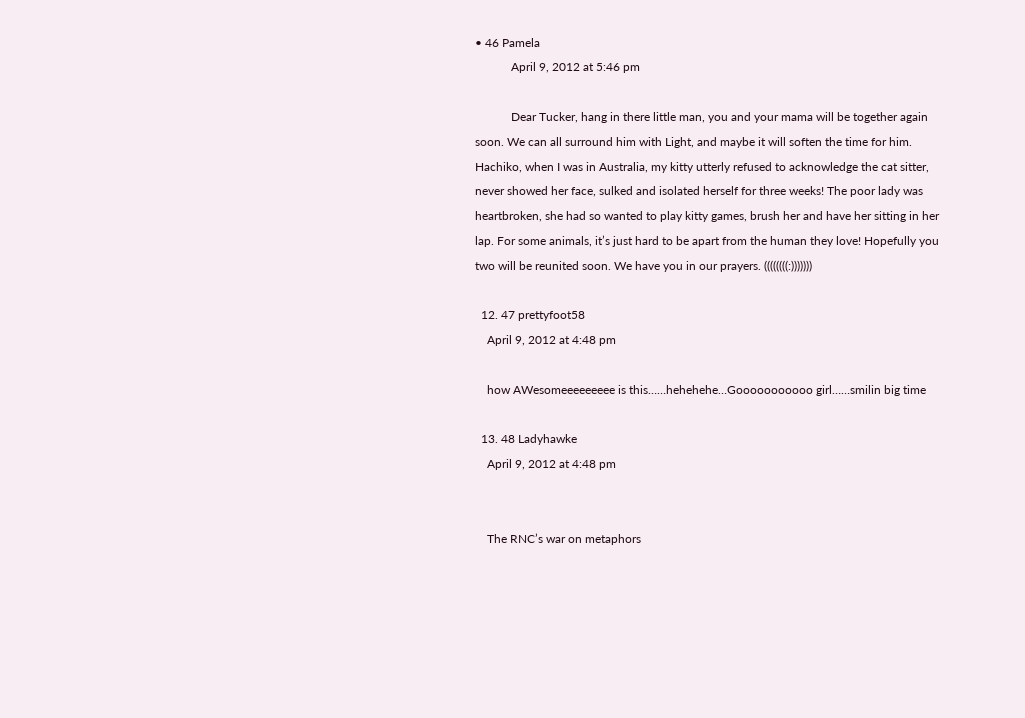• 46 Pamela
            April 9, 2012 at 5:46 pm

            Dear Tucker, hang in there little man, you and your mama will be together again soon. We can all surround him with Light, and maybe it will soften the time for him. Hachiko, when I was in Australia, my kitty utterly refused to acknowledge the cat sitter, never showed her face, sulked and isolated herself for three weeks! The poor lady was heartbroken, she had so wanted to play kitty games, brush her and have her sitting in her lap. For some animals, it’s just hard to be apart from the human they love! Hopefully you two will be reunited soon. We have you in our prayers. ((((((((:)))))))

  12. 47 prettyfoot58
    April 9, 2012 at 4:48 pm

    how AWesomeeeeeeeee is this……hehehehe…Gooooooooooo girl……smilin big time

  13. 48 Ladyhawke
    April 9, 2012 at 4:48 pm


    The RNC’s war on metaphors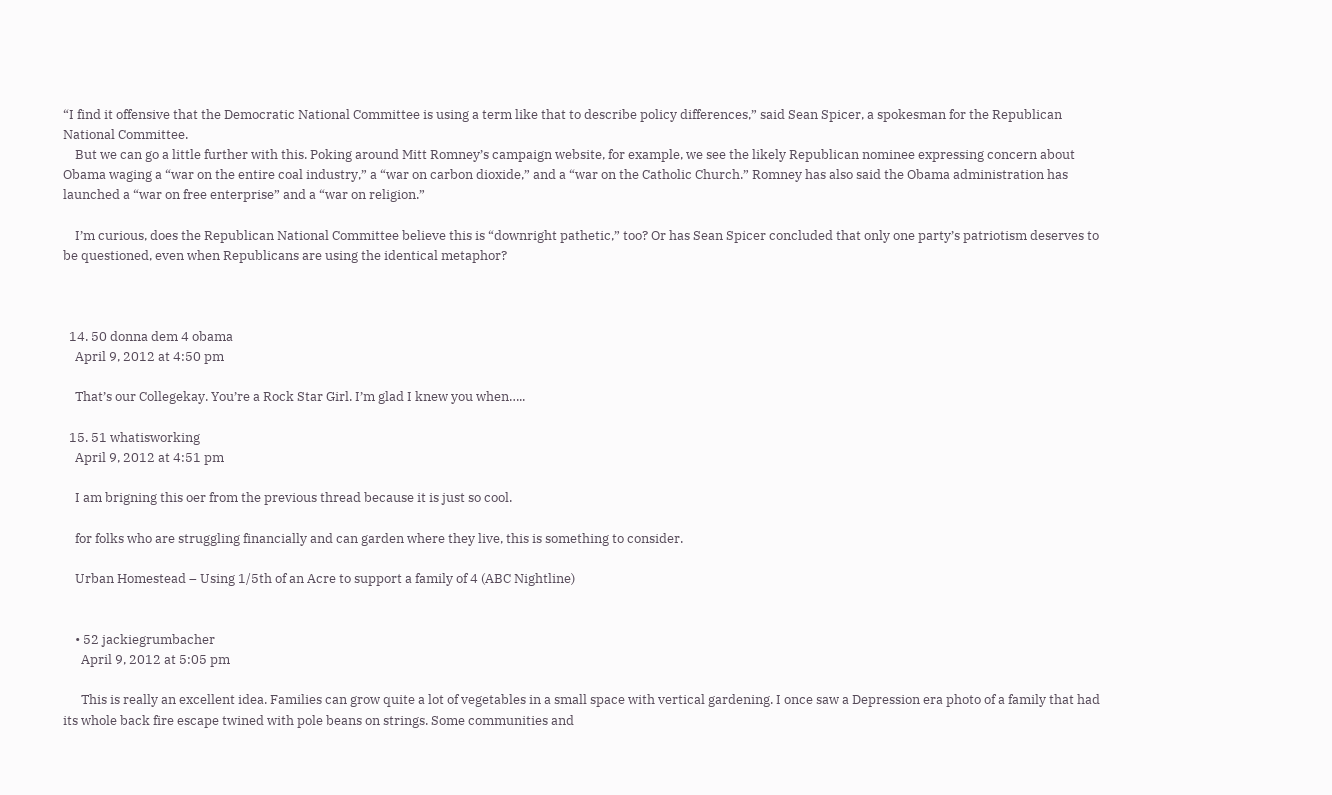“I find it offensive that the Democratic National Committee is using a term like that to describe policy differences,” said Sean Spicer, a spokesman for the Republican National Committee.
    But we can go a little further with this. Poking around Mitt Romney’s campaign website, for example, we see the likely Republican nominee expressing concern about Obama waging a “war on the entire coal industry,” a “war on carbon dioxide,” and a “war on the Catholic Church.” Romney has also said the Obama administration has launched a “war on free enterprise” and a “war on religion.”

    I’m curious, does the Republican National Committee believe this is “downright pathetic,” too? Or has Sean Spicer concluded that only one party’s patriotism deserves to be questioned, even when Republicans are using the identical metaphor?



  14. 50 donna dem 4 obama
    April 9, 2012 at 4:50 pm

    That’s our Collegekay. You’re a Rock Star Girl. I’m glad I knew you when…..

  15. 51 whatisworking
    April 9, 2012 at 4:51 pm

    I am brigning this oer from the previous thread because it is just so cool.

    for folks who are struggling financially and can garden where they live, this is something to consider.

    Urban Homestead – Using 1/5th of an Acre to support a family of 4 (ABC Nightline)


    • 52 jackiegrumbacher
      April 9, 2012 at 5:05 pm

      This is really an excellent idea. Families can grow quite a lot of vegetables in a small space with vertical gardening. I once saw a Depression era photo of a family that had its whole back fire escape twined with pole beans on strings. Some communities and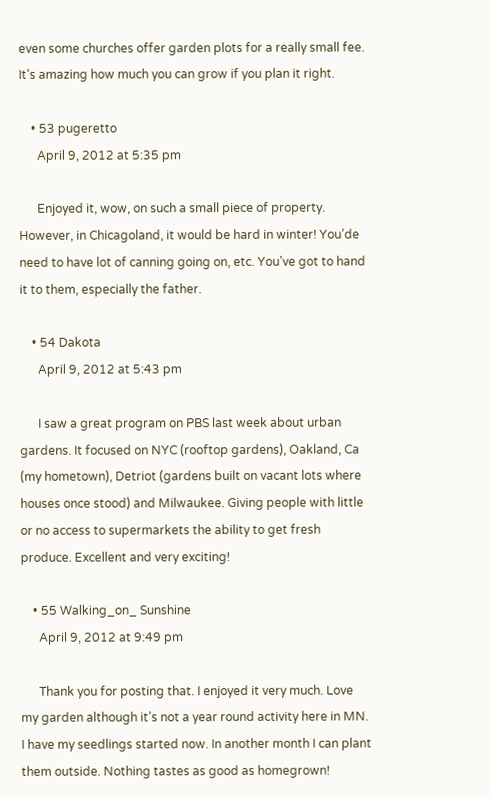even some churches offer garden plots for a really small fee. It’s amazing how much you can grow if you plan it right.

    • 53 pugeretto
      April 9, 2012 at 5:35 pm

      Enjoyed it, wow, on such a small piece of property. However, in Chicagoland, it would be hard in winter! You’de need to have lot of canning going on, etc. You’ve got to hand it to them, especially the father.

    • 54 Dakota
      April 9, 2012 at 5:43 pm

      I saw a great program on PBS last week about urban gardens. It focused on NYC (rooftop gardens), Oakland, Ca (my hometown), Detriot (gardens built on vacant lots where houses once stood) and Milwaukee. Giving people with little or no access to supermarkets the ability to get fresh produce. Excellent and very exciting!

    • 55 Walking_on_ Sunshine
      April 9, 2012 at 9:49 pm

      Thank you for posting that. I enjoyed it very much. Love my garden although it’s not a year round activity here in MN. I have my seedlings started now. In another month I can plant them outside. Nothing tastes as good as homegrown!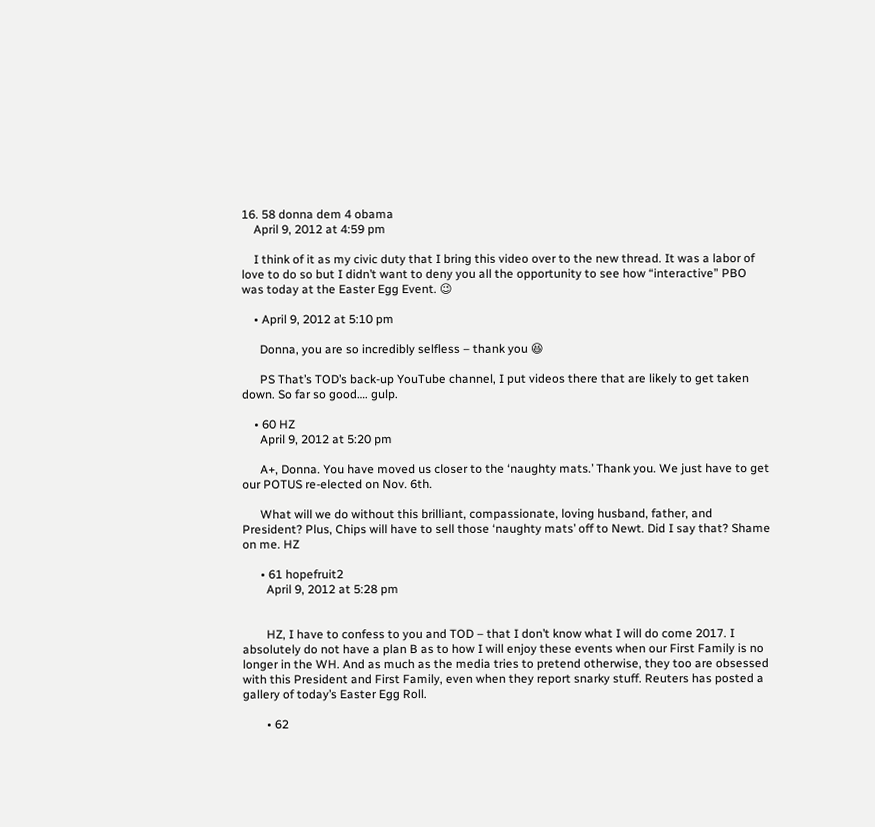16. 58 donna dem 4 obama
    April 9, 2012 at 4:59 pm

    I think of it as my civic duty that I bring this video over to the new thread. It was a labor of love to do so but I didn’t want to deny you all the opportunity to see how “interactive” PBO was today at the Easter Egg Event. 😉

    • April 9, 2012 at 5:10 pm

      Donna, you are so incredibly selfless – thank you 😆

      PS That’s TOD’s back-up YouTube channel, I put videos there that are likely to get taken down. So far so good…. gulp.

    • 60 HZ
      April 9, 2012 at 5:20 pm

      A+, Donna. You have moved us closer to the ‘naughty mats.’ Thank you. We just have to get our POTUS re-elected on Nov. 6th.

      What will we do without this brilliant, compassionate, loving husband, father, and President? Plus, Chips will have to sell those ‘naughty mats’ off to Newt. Did I say that? Shame on me. HZ

      • 61 hopefruit2
        April 9, 2012 at 5:28 pm


        HZ, I have to confess to you and TOD – that I don’t know what I will do come 2017. I absolutely do not have a plan B as to how I will enjoy these events when our First Family is no longer in the WH. And as much as the media tries to pretend otherwise, they too are obsessed with this President and First Family, even when they report snarky stuff. Reuters has posted a gallery of today’s Easter Egg Roll.

        • 62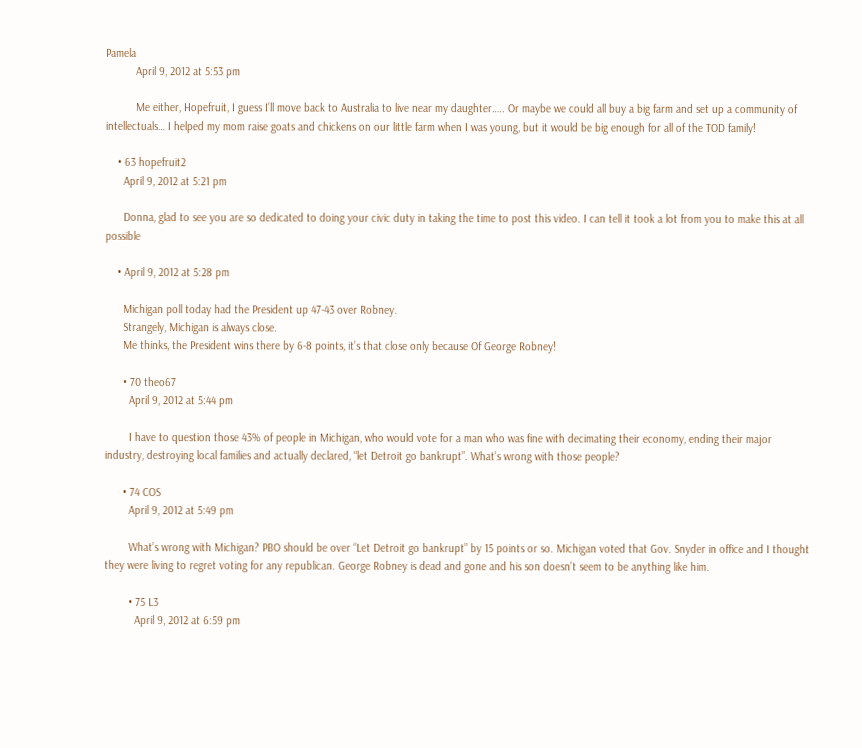Pamela
          April 9, 2012 at 5:53 pm

          Me either, Hopefruit, I guess I’ll move back to Australia to live near my daughter….. Or maybe we could all buy a big farm and set up a community of intellectuals… I helped my mom raise goats and chickens on our little farm when I was young, but it would be big enough for all of the TOD family!

    • 63 hopefruit2
      April 9, 2012 at 5:21 pm

      Donna, glad to see you are so dedicated to doing your civic duty in taking the time to post this video. I can tell it took a lot from you to make this at all possible

    • April 9, 2012 at 5:28 pm

      Michigan poll today had the President up 47-43 over Robney.
      Strangely, Michigan is always close.
      Me thinks, the President wins there by 6-8 points, it’s that close only because Of George Robney!

      • 70 theo67
        April 9, 2012 at 5:44 pm

        I have to question those 43% of people in Michigan, who would vote for a man who was fine with decimating their economy, ending their major industry, destroying local families and actually declared, “let Detroit go bankrupt”. What’s wrong with those people?

      • 74 COS
        April 9, 2012 at 5:49 pm

        What’s wrong with Michigan? PBO should be over “Let Detroit go bankrupt” by 15 points or so. Michigan voted that Gov. Snyder in office and I thought they were living to regret voting for any republican. George Robney is dead and gone and his son doesn’t seem to be anything like him.

        • 75 L3
          April 9, 2012 at 6:59 pm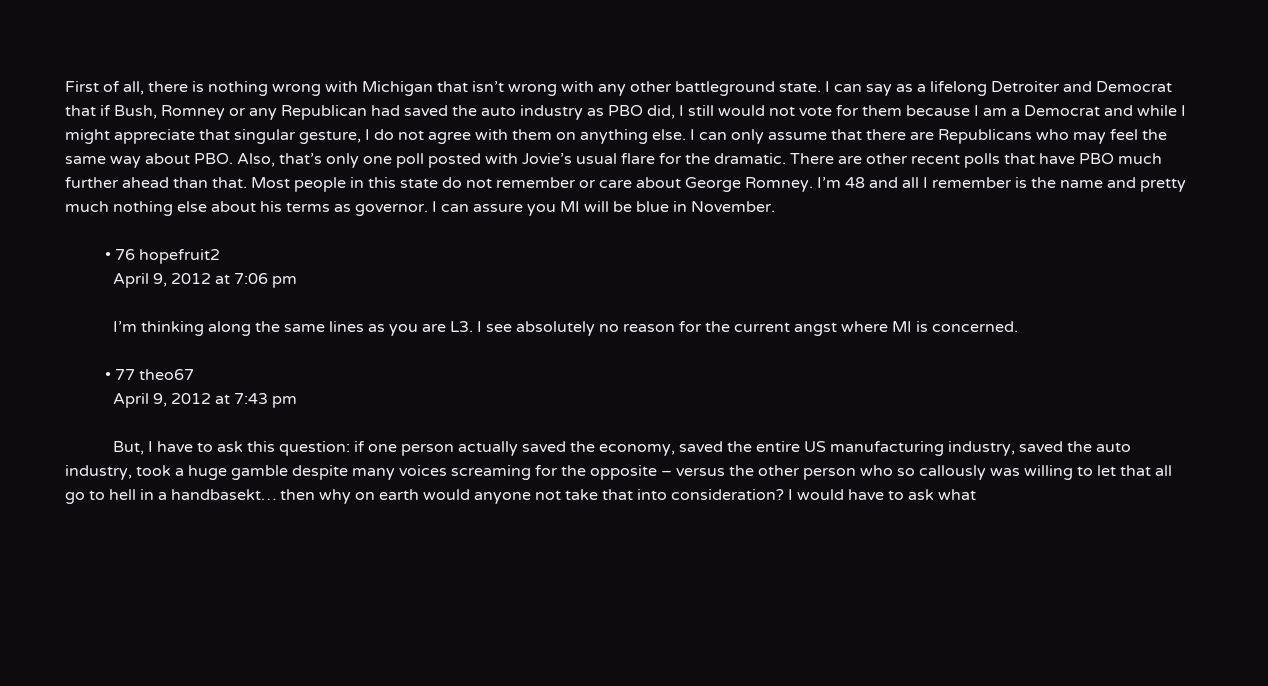First of all, there is nothing wrong with Michigan that isn’t wrong with any other battleground state. I can say as a lifelong Detroiter and Democrat that if Bush, Romney or any Republican had saved the auto industry as PBO did, I still would not vote for them because I am a Democrat and while I might appreciate that singular gesture, I do not agree with them on anything else. I can only assume that there are Republicans who may feel the same way about PBO. Also, that’s only one poll posted with Jovie’s usual flare for the dramatic. There are other recent polls that have PBO much further ahead than that. Most people in this state do not remember or care about George Romney. I’m 48 and all I remember is the name and pretty much nothing else about his terms as governor. I can assure you MI will be blue in November.

          • 76 hopefruit2
            April 9, 2012 at 7:06 pm

            I’m thinking along the same lines as you are L3. I see absolutely no reason for the current angst where MI is concerned.

          • 77 theo67
            April 9, 2012 at 7:43 pm

            But, I have to ask this question: if one person actually saved the economy, saved the entire US manufacturing industry, saved the auto industry, took a huge gamble despite many voices screaming for the opposite – versus the other person who so callously was willing to let that all go to hell in a handbasekt… then why on earth would anyone not take that into consideration? I would have to ask what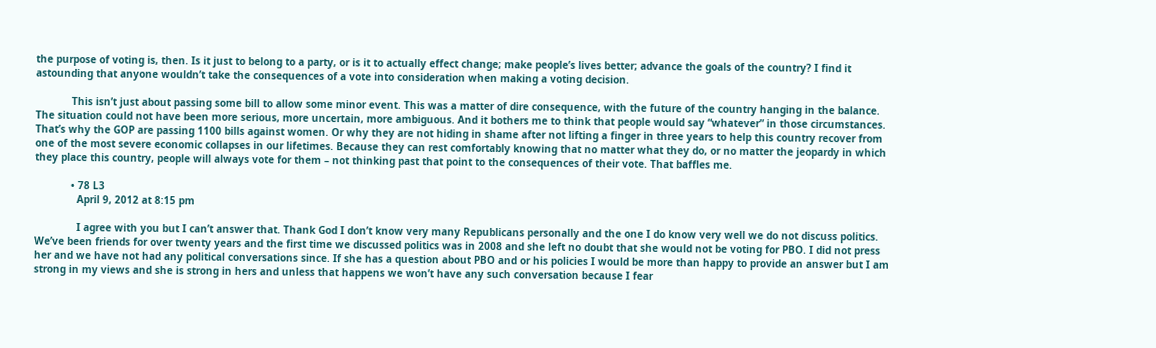the purpose of voting is, then. Is it just to belong to a party, or is it to actually effect change; make people’s lives better; advance the goals of the country? I find it astounding that anyone wouldn’t take the consequences of a vote into consideration when making a voting decision.

            This isn’t just about passing some bill to allow some minor event. This was a matter of dire consequence, with the future of the country hanging in the balance. The situation could not have been more serious, more uncertain, more ambiguous. And it bothers me to think that people would say “whatever” in those circumstances. That’s why the GOP are passing 1100 bills against women. Or why they are not hiding in shame after not lifting a finger in three years to help this country recover from one of the most severe economic collapses in our lifetimes. Because they can rest comfortably knowing that no matter what they do, or no matter the jeopardy in which they place this country, people will always vote for them – not thinking past that point to the consequences of their vote. That baffles me.

            • 78 L3
              April 9, 2012 at 8:15 pm

              I agree with you but I can’t answer that. Thank God I don’t know very many Republicans personally and the one I do know very well we do not discuss politics. We’ve been friends for over twenty years and the first time we discussed politics was in 2008 and she left no doubt that she would not be voting for PBO. I did not press her and we have not had any political conversations since. If she has a question about PBO and or his policies I would be more than happy to provide an answer but I am strong in my views and she is strong in hers and unless that happens we won’t have any such conversation because I fear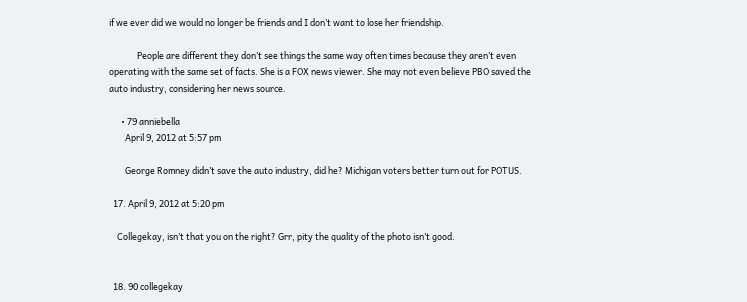if we ever did we would no longer be friends and I don’t want to lose her friendship.

              People are different they don’t see things the same way often times because they aren’t even operating with the same set of facts. She is a FOX news viewer. She may not even believe PBO saved the auto industry, considering her news source.

      • 79 anniebella
        April 9, 2012 at 5:57 pm

        George Romney didn’t save the auto industry, did he? Michigan voters better turn out for POTUS.

  17. April 9, 2012 at 5:20 pm

    Collegekay, isn’t that you on the right? Grr, pity the quality of the photo isn’t good.


  18. 90 collegekay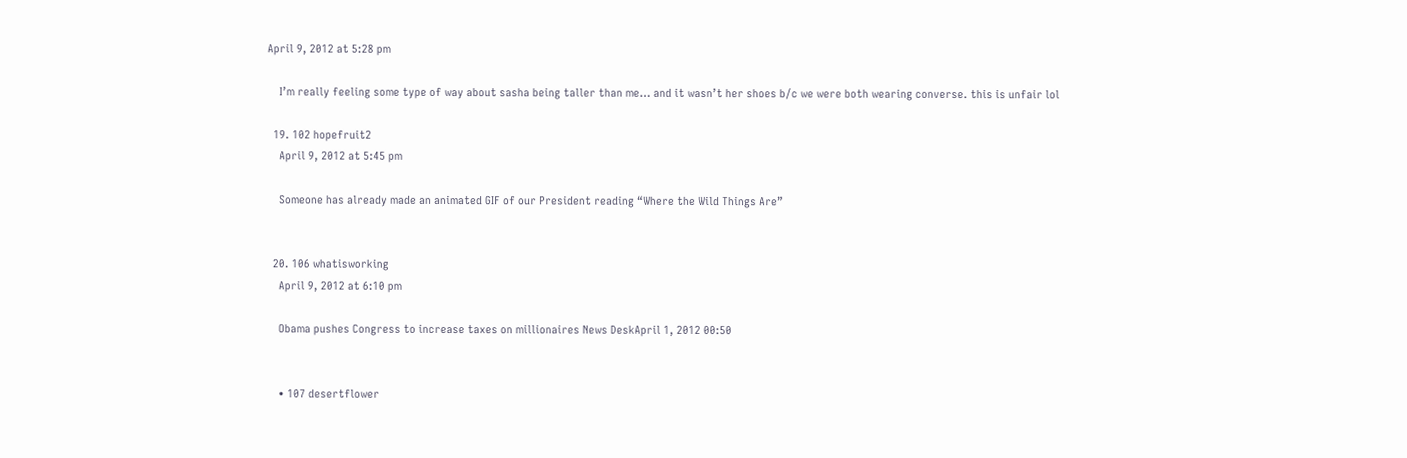April 9, 2012 at 5:28 pm

    I’m really feeling some type of way about sasha being taller than me… and it wasn’t her shoes b/c we were both wearing converse. this is unfair lol

  19. 102 hopefruit2
    April 9, 2012 at 5:45 pm

    Someone has already made an animated GIF of our President reading “Where the Wild Things Are”


  20. 106 whatisworking
    April 9, 2012 at 6:10 pm

    Obama pushes Congress to increase taxes on millionaires News DeskApril 1, 2012 00:50


    • 107 desertflower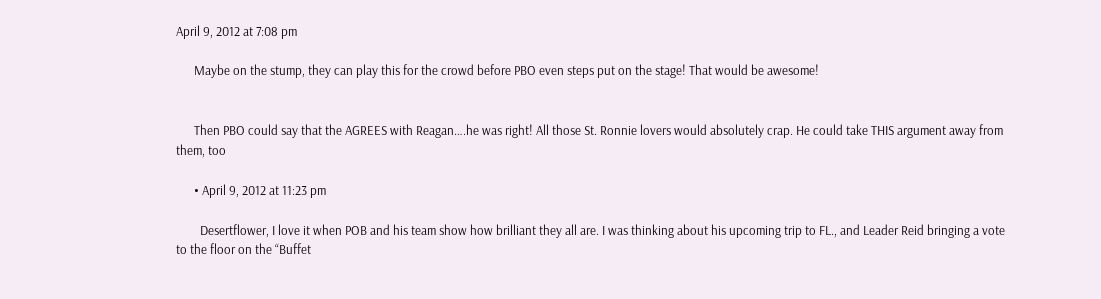April 9, 2012 at 7:08 pm

      Maybe on the stump, they can play this for the crowd before PBO even steps put on the stage! That would be awesome!


      Then PBO could say that the AGREES with Reagan….he was right! All those St. Ronnie lovers would absolutely crap. He could take THIS argument away from them, too

      • April 9, 2012 at 11:23 pm

        Desertflower, I love it when POB and his team show how brilliant they all are. I was thinking about his upcoming trip to FL., and Leader Reid bringing a vote to the floor on the “Buffet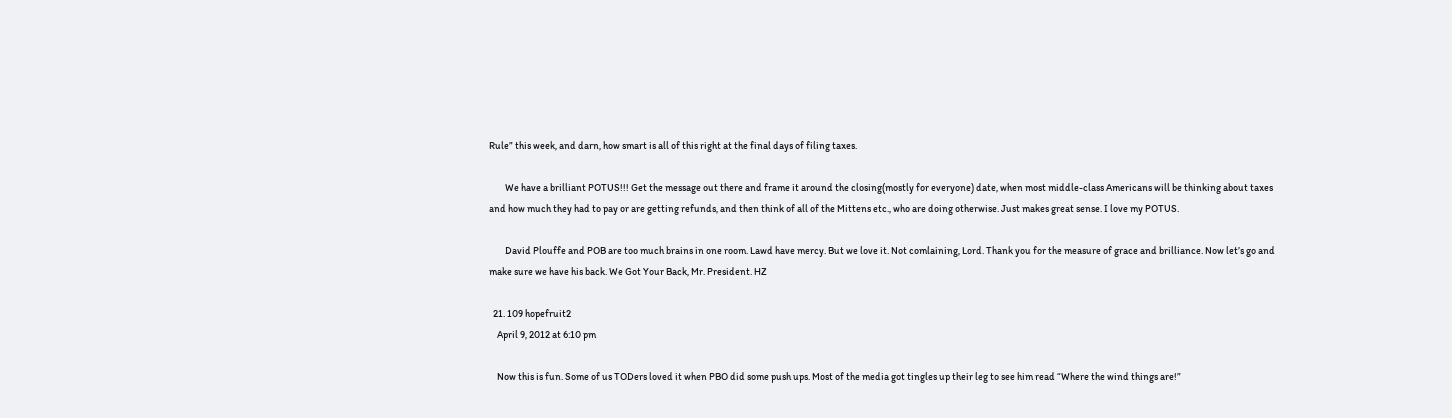Rule” this week, and darn, how smart is all of this right at the final days of filing taxes.

        We have a brilliant POTUS!!! Get the message out there and frame it around the closing(mostly for everyone) date, when most middle-class Americans will be thinking about taxes and how much they had to pay or are getting refunds, and then think of all of the Mittens etc., who are doing otherwise. Just makes great sense. I love my POTUS.

        David Plouffe and POB are too much brains in one room. Lawd have mercy. But we love it. Not comlaining, Lord. Thank you for the measure of grace and brilliance. Now let’s go and make sure we have his back. We Got Your Back, Mr. President. HZ

  21. 109 hopefruit2
    April 9, 2012 at 6:10 pm

    Now this is fun. Some of us TODers loved it when PBO did some push ups. Most of the media got tingles up their leg to see him read “Where the wind things are!”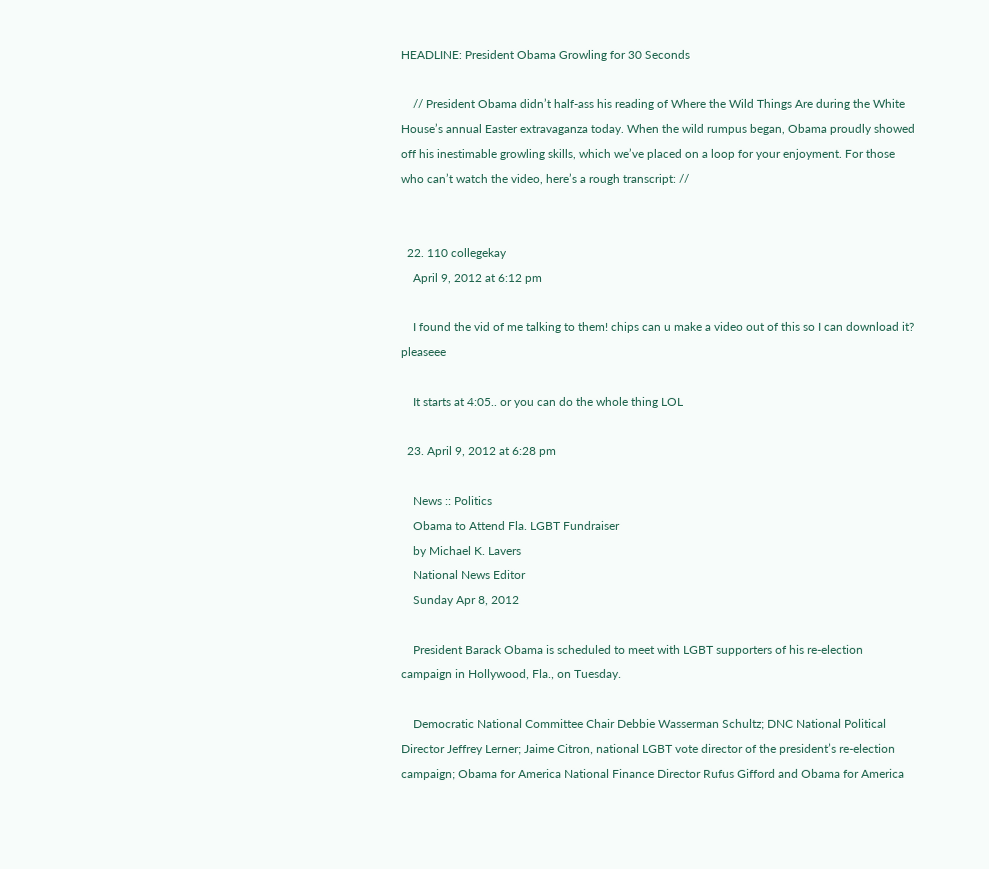HEADLINE: President Obama Growling for 30 Seconds

    // President Obama didn’t half-ass his reading of Where the Wild Things Are during the White House’s annual Easter extravaganza today. When the wild rumpus began, Obama proudly showed off his inestimable growling skills, which we’ve placed on a loop for your enjoyment. For those who can’t watch the video, here’s a rough transcript: //


  22. 110 collegekay
    April 9, 2012 at 6:12 pm

    I found the vid of me talking to them! chips can u make a video out of this so I can download it? pleaseee

    It starts at 4:05.. or you can do the whole thing LOL

  23. April 9, 2012 at 6:28 pm

    News :: Politics
    Obama to Attend Fla. LGBT Fundraiser
    by Michael K. Lavers
    National News Editor
    Sunday Apr 8, 2012

    President Barack Obama is scheduled to meet with LGBT supporters of his re-election campaign in Hollywood, Fla., on Tuesday.

    Democratic National Committee Chair Debbie Wasserman Schultz; DNC National Political Director Jeffrey Lerner; Jaime Citron, national LGBT vote director of the president’s re-election campaign; Obama for America National Finance Director Rufus Gifford and Obama for America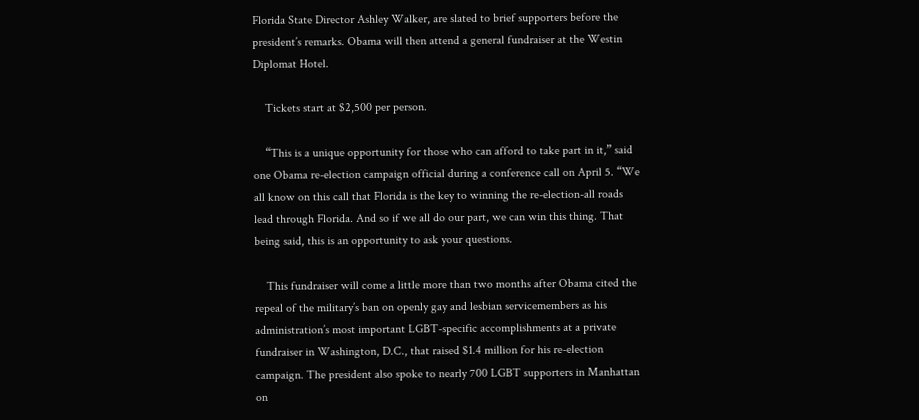Florida State Director Ashley Walker, are slated to brief supporters before the president’s remarks. Obama will then attend a general fundraiser at the Westin Diplomat Hotel.

    Tickets start at $2,500 per person.

    “This is a unique opportunity for those who can afford to take part in it,” said one Obama re-election campaign official during a conference call on April 5. “We all know on this call that Florida is the key to winning the re-election-all roads lead through Florida. And so if we all do our part, we can win this thing. That being said, this is an opportunity to ask your questions.

    This fundraiser will come a little more than two months after Obama cited the repeal of the military’s ban on openly gay and lesbian servicemembers as his administration’s most important LGBT-specific accomplishments at a private fundraiser in Washington, D.C., that raised $1.4 million for his re-election campaign. The president also spoke to nearly 700 LGBT supporters in Manhattan on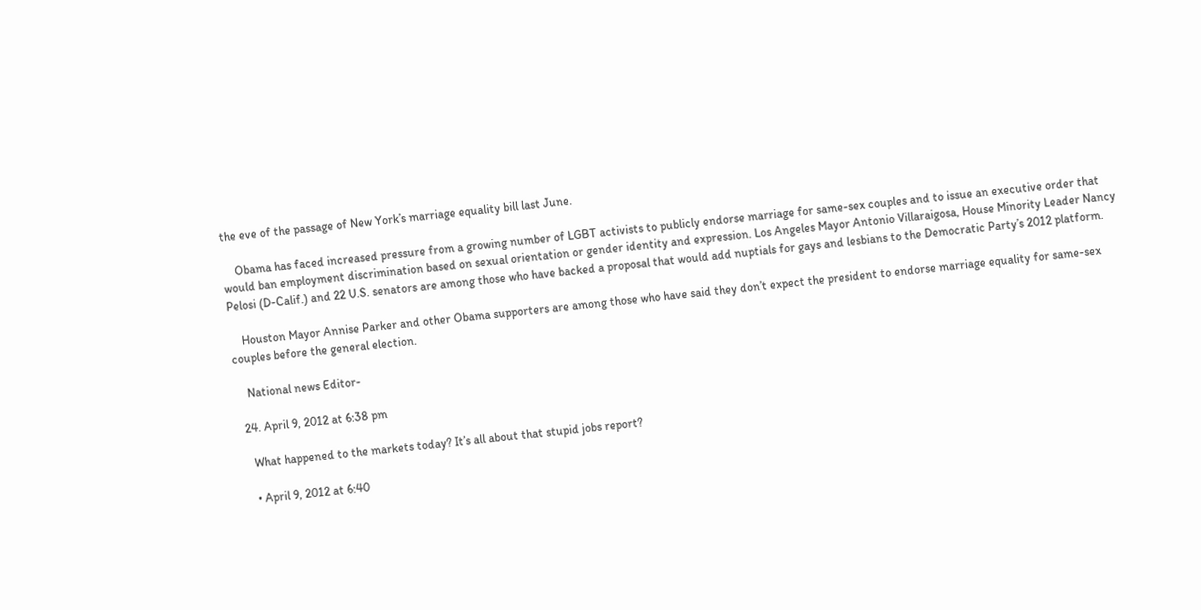the eve of the passage of New York’s marriage equality bill last June.

    Obama has faced increased pressure from a growing number of LGBT activists to publicly endorse marriage for same-sex couples and to issue an executive order that would ban employment discrimination based on sexual orientation or gender identity and expression. Los Angeles Mayor Antonio Villaraigosa, House Minority Leader Nancy Pelosi (D-Calif.) and 22 U.S. senators are among those who have backed a proposal that would add nuptials for gays and lesbians to the Democratic Party’s 2012 platform.

    Houston Mayor Annise Parker and other Obama supporters are among those who have said they don’t expect the president to endorse marriage equality for same-sex couples before the general election.

    National news Editor-

  24. April 9, 2012 at 6:38 pm

    What happened to the markets today? It’s all about that stupid jobs report?

    • April 9, 2012 at 6:40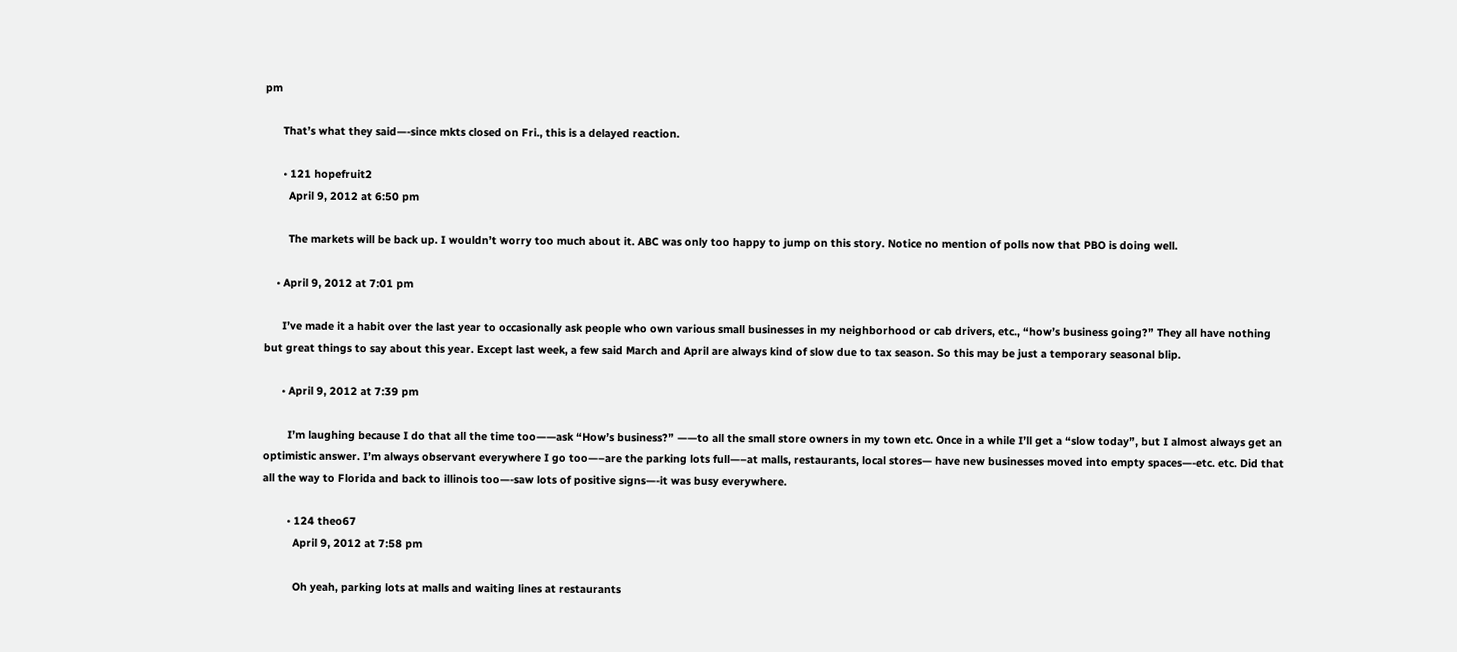pm

      That’s what they said—-since mkts closed on Fri., this is a delayed reaction.

      • 121 hopefruit2
        April 9, 2012 at 6:50 pm

        The markets will be back up. I wouldn’t worry too much about it. ABC was only too happy to jump on this story. Notice no mention of polls now that PBO is doing well.

    • April 9, 2012 at 7:01 pm

      I’ve made it a habit over the last year to occasionally ask people who own various small businesses in my neighborhood or cab drivers, etc., “how’s business going?” They all have nothing but great things to say about this year. Except last week, a few said March and April are always kind of slow due to tax season. So this may be just a temporary seasonal blip.

      • April 9, 2012 at 7:39 pm

        I’m laughing because I do that all the time too——ask “How’s business?” ——to all the small store owners in my town etc. Once in a while I’ll get a “slow today”, but I almost always get an optimistic answer. I’m always observant everywhere I go too—–are the parking lots full—–at malls, restaurants, local stores— have new businesses moved into empty spaces—-etc. etc. Did that all the way to Florida and back to illinois too—-saw lots of positive signs—-it was busy everywhere.

        • 124 theo67
          April 9, 2012 at 7:58 pm

          Oh yeah, parking lots at malls and waiting lines at restaurants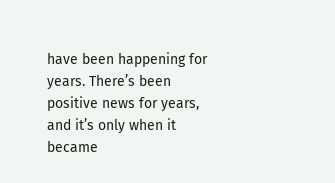have been happening for years. There’s been positive news for years, and it’s only when it became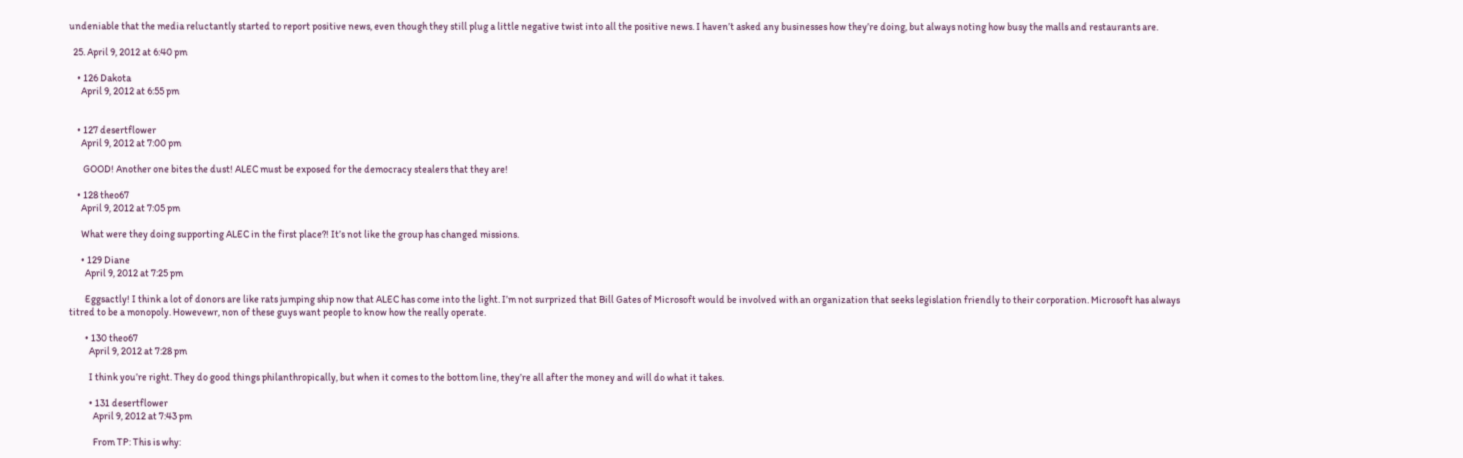undeniable that the media reluctantly started to report positive news, even though they still plug a little negative twist into all the positive news. I haven’t asked any businesses how they’re doing, but always noting how busy the malls and restaurants are.

  25. April 9, 2012 at 6:40 pm

    • 126 Dakota
      April 9, 2012 at 6:55 pm


    • 127 desertflower
      April 9, 2012 at 7:00 pm

       GOOD! Another one bites the dust! ALEC must be exposed for the democracy stealers that they are!

    • 128 theo67
      April 9, 2012 at 7:05 pm

      What were they doing supporting ALEC in the first place?! It’s not like the group has changed missions.

      • 129 Diane
        April 9, 2012 at 7:25 pm

        Eggsactly! I think a lot of donors are like rats jumping ship now that ALEC has come into the light. I’m not surprized that Bill Gates of Microsoft would be involved with an organization that seeks legislation friendly to their corporation. Microsoft has always titred to be a monopoly. Howevewr, non of these guys want people to know how the really operate.

        • 130 theo67
          April 9, 2012 at 7:28 pm

          I think you’re right. They do good things philanthropically, but when it comes to the bottom line, they’re all after the money and will do what it takes.

          • 131 desertflower
            April 9, 2012 at 7:43 pm

            From TP: This is why: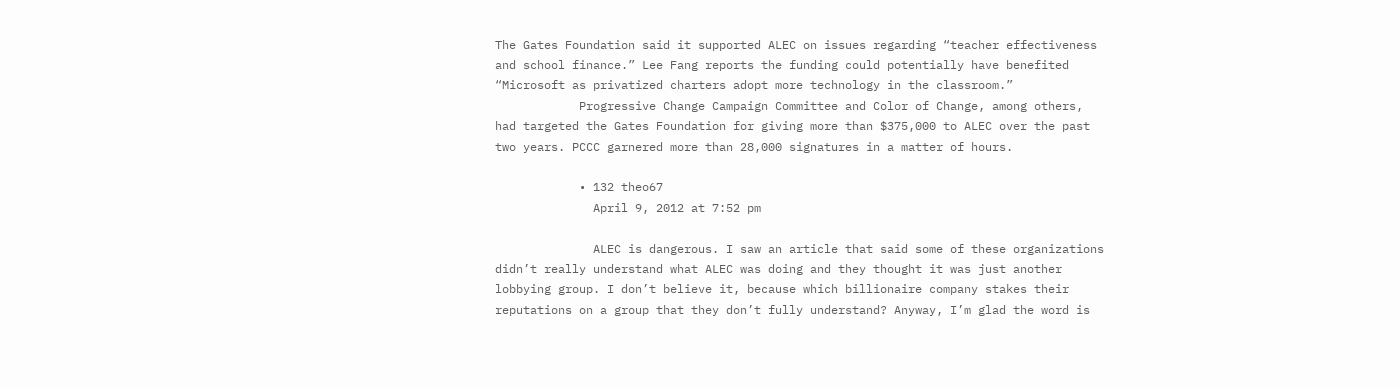The Gates Foundation said it supported ALEC on issues regarding “teacher effectiveness and school finance.” Lee Fang reports the funding could potentially have benefited “Microsoft as privatized charters adopt more technology in the classroom.”
            Progressive Change Campaign Committee and Color of Change, among others, had targeted the Gates Foundation for giving more than $375,000 to ALEC over the past two years. PCCC garnered more than 28,000 signatures in a matter of hours.

            • 132 theo67
              April 9, 2012 at 7:52 pm

              ALEC is dangerous. I saw an article that said some of these organizations didn’t really understand what ALEC was doing and they thought it was just another lobbying group. I don’t believe it, because which billionaire company stakes their reputations on a group that they don’t fully understand? Anyway, I’m glad the word is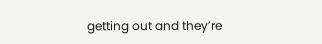getting out and they’re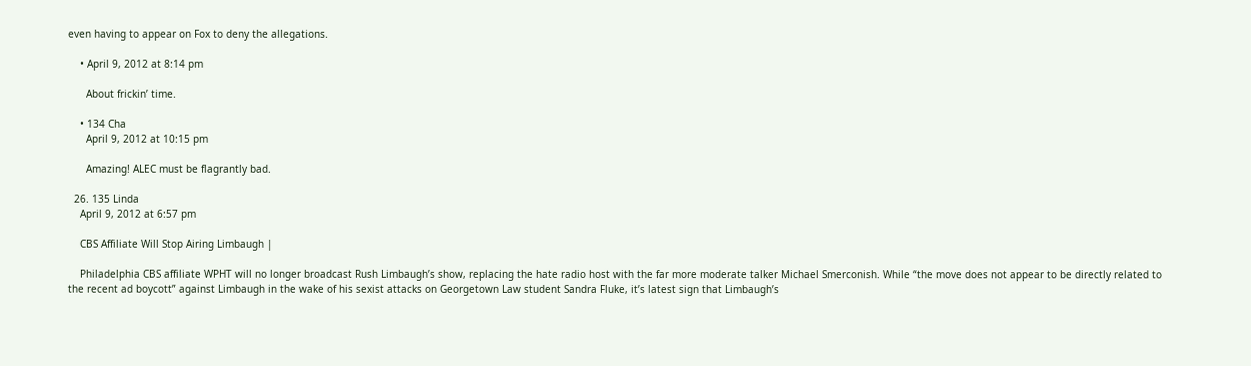even having to appear on Fox to deny the allegations.

    • April 9, 2012 at 8:14 pm

      About frickin’ time.

    • 134 Cha
      April 9, 2012 at 10:15 pm

      Amazing! ALEC must be flagrantly bad.

  26. 135 Linda
    April 9, 2012 at 6:57 pm

    CBS Affiliate Will Stop Airing Limbaugh |

    Philadelphia CBS affiliate WPHT will no longer broadcast Rush Limbaugh’s show, replacing the hate radio host with the far more moderate talker Michael Smerconish. While “the move does not appear to be directly related to the recent ad boycott” against Limbaugh in the wake of his sexist attacks on Georgetown Law student Sandra Fluke, it’s latest sign that Limbaugh’s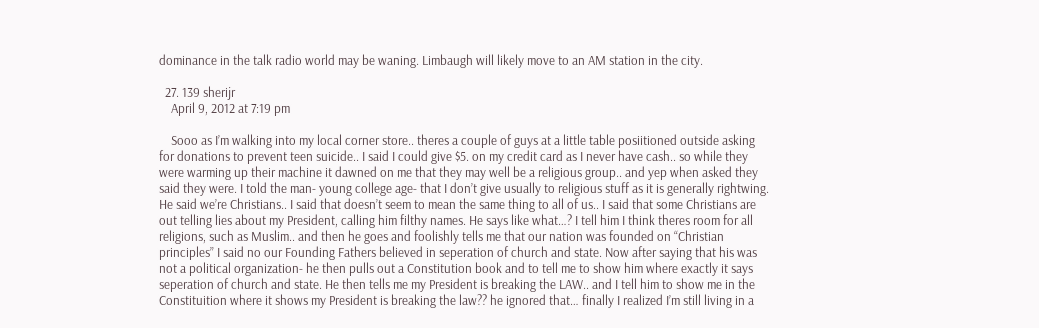dominance in the talk radio world may be waning. Limbaugh will likely move to an AM station in the city.

  27. 139 sherijr
    April 9, 2012 at 7:19 pm

    Sooo as I’m walking into my local corner store.. theres a couple of guys at a little table posiitioned outside asking for donations to prevent teen suicide.. I said I could give $5. on my credit card as I never have cash.. so while they were warming up their machine it dawned on me that they may well be a religious group.. and yep when asked they said they were. I told the man- young college age- that I don’t give usually to religious stuff as it is generally rightwing. He said we’re Christians.. I said that doesn’t seem to mean the same thing to all of us.. I said that some Christians are out telling lies about my President, calling him filthy names. He says like what…? I tell him I think theres room for all religions, such as Muslim.. and then he goes and foolishly tells me that our nation was founded on “Christian principles” I said no our Founding Fathers believed in seperation of church and state. Now after saying that his was not a political organization- he then pulls out a Constitution book and to tell me to show him where exactly it says seperation of church and state. He then tells me my President is breaking the LAW.. and I tell him to show me in the Constituition where it shows my President is breaking the law?? he ignored that… finally I realized I’m still living in a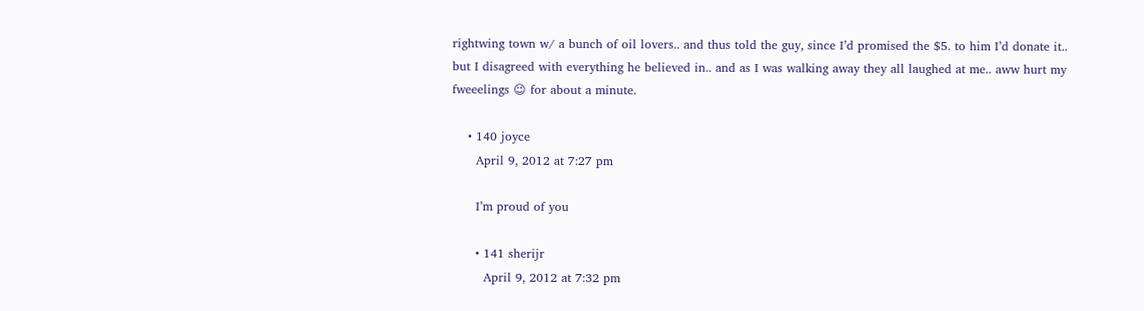rightwing town w/ a bunch of oil lovers.. and thus told the guy, since I’d promised the $5. to him I’d donate it.. but I disagreed with everything he believed in.. and as I was walking away they all laughed at me.. aww hurt my fweeelings 😉 for about a minute.

    • 140 joyce
      April 9, 2012 at 7:27 pm

      I’m proud of you

      • 141 sherijr
        April 9, 2012 at 7:32 pm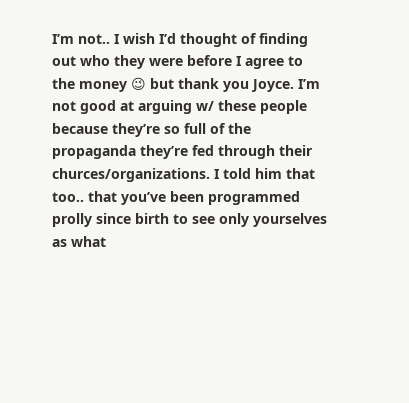I’m not.. I wish I’d thought of finding out who they were before I agree to the money 😉 but thank you Joyce. I’m not good at arguing w/ these people because they’re so full of the propaganda they’re fed through their churces/organizations. I told him that too.. that you’ve been programmed prolly since birth to see only yourselves as what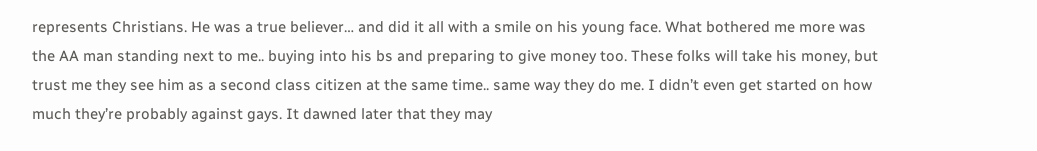represents Christians. He was a true believer… and did it all with a smile on his young face. What bothered me more was the AA man standing next to me.. buying into his bs and preparing to give money too. These folks will take his money, but trust me they see him as a second class citizen at the same time.. same way they do me. I didn’t even get started on how much they’re probably against gays. It dawned later that they may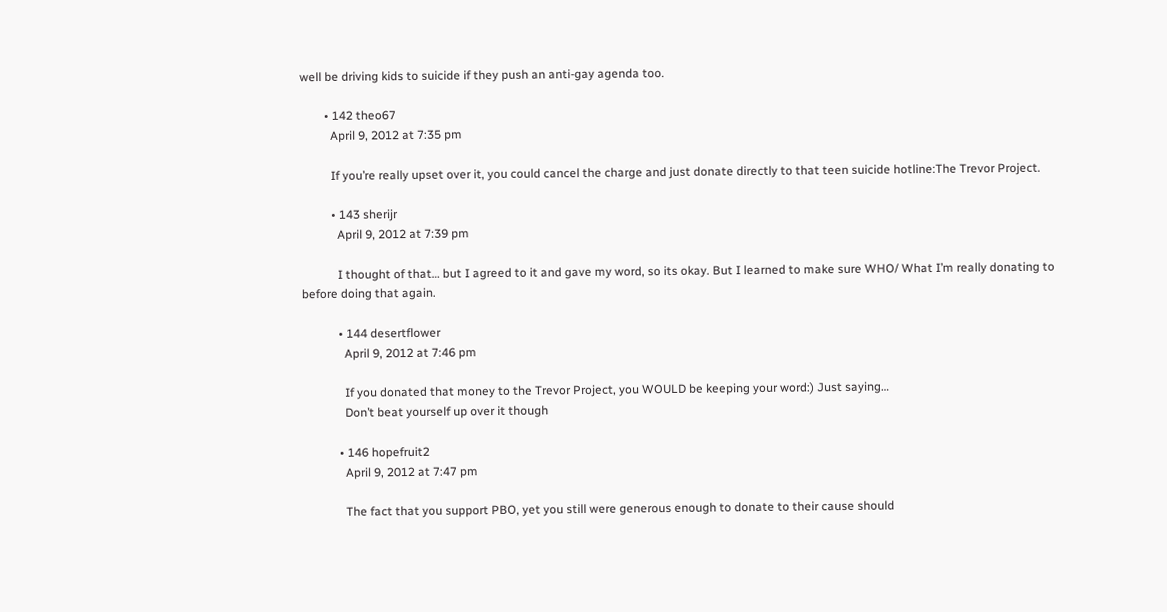well be driving kids to suicide if they push an anti-gay agenda too.

        • 142 theo67
          April 9, 2012 at 7:35 pm

          If you’re really upset over it, you could cancel the charge and just donate directly to that teen suicide hotline:The Trevor Project.

          • 143 sherijr
            April 9, 2012 at 7:39 pm

            I thought of that… but I agreed to it and gave my word, so its okay. But I learned to make sure WHO/ What I’m really donating to before doing that again.

            • 144 desertflower
              April 9, 2012 at 7:46 pm

              If you donated that money to the Trevor Project, you WOULD be keeping your word:) Just saying…
              Don’t beat yourself up over it though

            • 146 hopefruit2
              April 9, 2012 at 7:47 pm

              The fact that you support PBO, yet you still were generous enough to donate to their cause should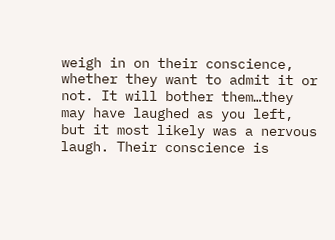weigh in on their conscience, whether they want to admit it or not. It will bother them…they may have laughed as you left, but it most likely was a nervous laugh. Their conscience is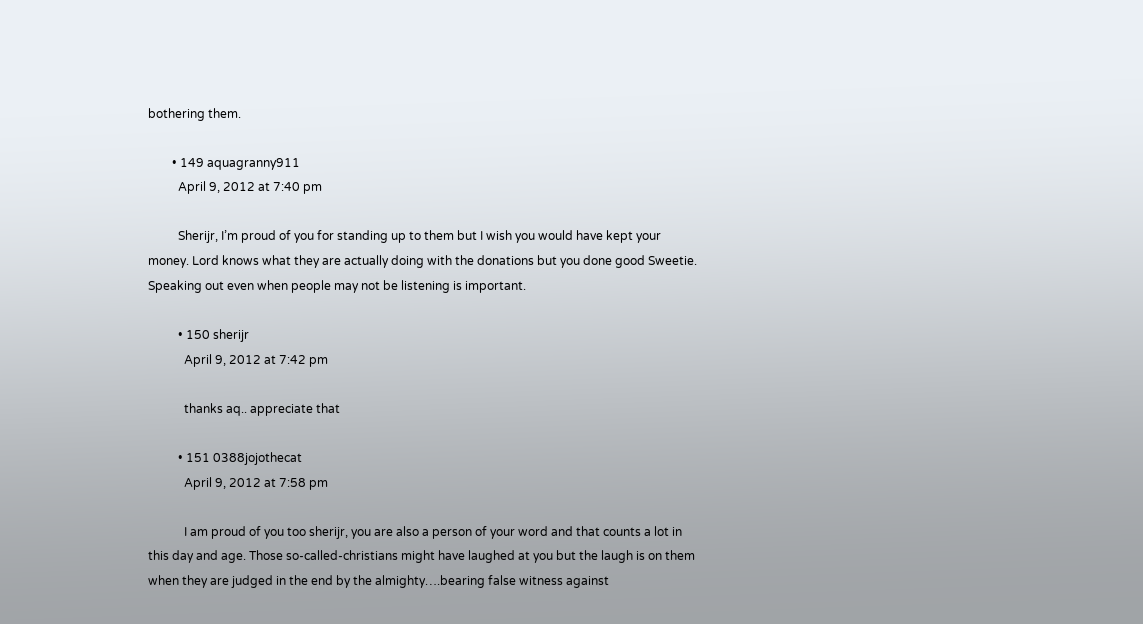bothering them.

        • 149 aquagranny911
          April 9, 2012 at 7:40 pm

          Sherijr, I’m proud of you for standing up to them but I wish you would have kept your money. Lord knows what they are actually doing with the donations but you done good Sweetie. Speaking out even when people may not be listening is important.

          • 150 sherijr
            April 9, 2012 at 7:42 pm

            thanks aq.. appreciate that

          • 151 0388jojothecat
            April 9, 2012 at 7:58 pm

            I am proud of you too sherijr, you are also a person of your word and that counts a lot in this day and age. Those so-called-christians might have laughed at you but the laugh is on them when they are judged in the end by the almighty….bearing false witness against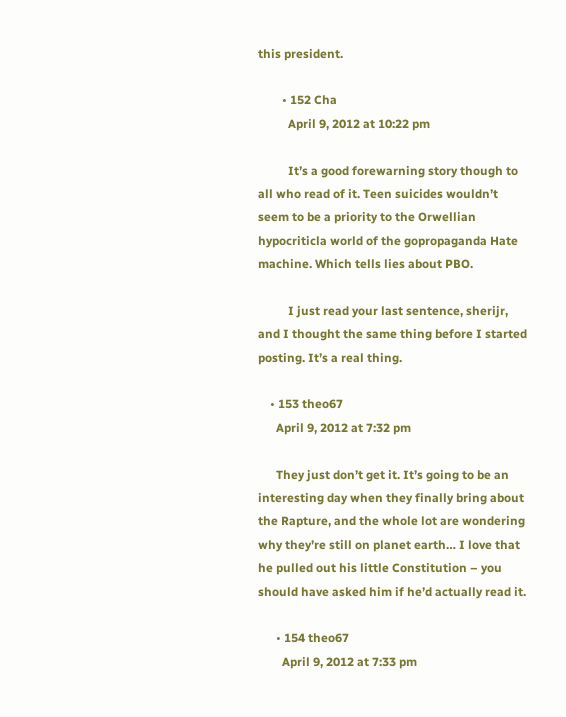this president.

        • 152 Cha
          April 9, 2012 at 10:22 pm

          It’s a good forewarning story though to all who read of it. Teen suicides wouldn’t seem to be a priority to the Orwellian hypocriticla world of the gopropaganda Hate machine. Which tells lies about PBO.

          I just read your last sentence, sherijr, and I thought the same thing before I started posting. It’s a real thing.

    • 153 theo67
      April 9, 2012 at 7:32 pm

      They just don’t get it. It’s going to be an interesting day when they finally bring about the Rapture, and the whole lot are wondering why they’re still on planet earth… I love that he pulled out his little Constitution – you should have asked him if he’d actually read it.

      • 154 theo67
        April 9, 2012 at 7:33 pm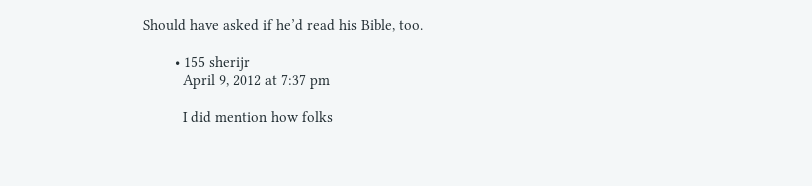Should have asked if he’d read his Bible, too.

        • 155 sherijr
          April 9, 2012 at 7:37 pm

          I did mention how folks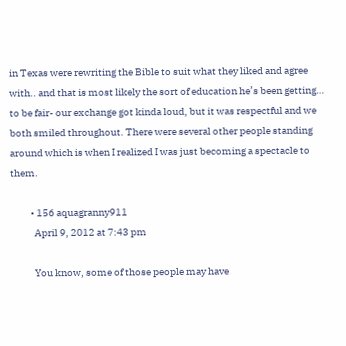in Texas were rewriting the Bible to suit what they liked and agree with.. and that is most likely the sort of education he’s been getting… to be fair- our exchange got kinda loud, but it was respectful and we both smiled throughout. There were several other people standing around which is when I realized I was just becoming a spectacle to them.

          • 156 aquagranny911
            April 9, 2012 at 7:43 pm

            You know, some of those people may have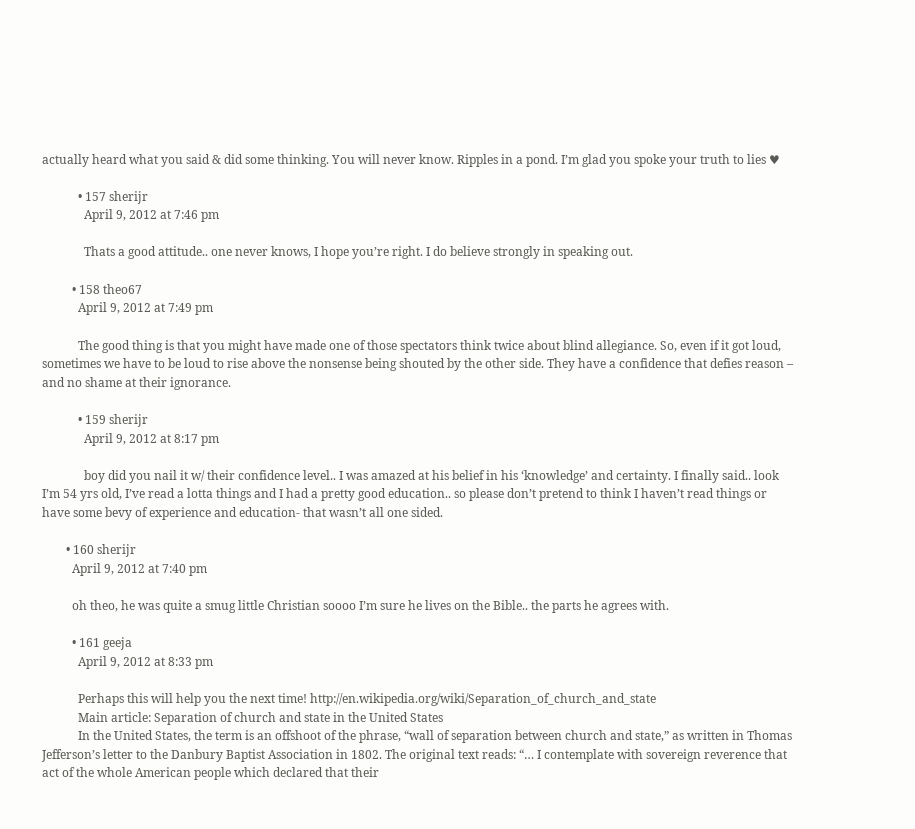actually heard what you said & did some thinking. You will never know. Ripples in a pond. I’m glad you spoke your truth to lies ♥

            • 157 sherijr
              April 9, 2012 at 7:46 pm

              Thats a good attitude.. one never knows, I hope you’re right. I do believe strongly in speaking out.

          • 158 theo67
            April 9, 2012 at 7:49 pm

            The good thing is that you might have made one of those spectators think twice about blind allegiance. So, even if it got loud, sometimes we have to be loud to rise above the nonsense being shouted by the other side. They have a confidence that defies reason – and no shame at their ignorance.

            • 159 sherijr
              April 9, 2012 at 8:17 pm

              boy did you nail it w/ their confidence level.. I was amazed at his belief in his ‘knowledge’ and certainty. I finally said.. look I’m 54 yrs old, I’ve read a lotta things and I had a pretty good education.. so please don’t pretend to think I haven’t read things or have some bevy of experience and education- that wasn’t all one sided.

        • 160 sherijr
          April 9, 2012 at 7:40 pm

          oh theo, he was quite a smug little Christian soooo I’m sure he lives on the Bible.. the parts he agrees with.

          • 161 geeja
            April 9, 2012 at 8:33 pm

            Perhaps this will help you the next time! http://en.wikipedia.org/wiki/Separation_of_church_and_state
            Main article: Separation of church and state in the United States
            In the United States, the term is an offshoot of the phrase, “wall of separation between church and state,” as written in Thomas Jefferson’s letter to the Danbury Baptist Association in 1802. The original text reads: “… I contemplate with sovereign reverence that act of the whole American people which declared that their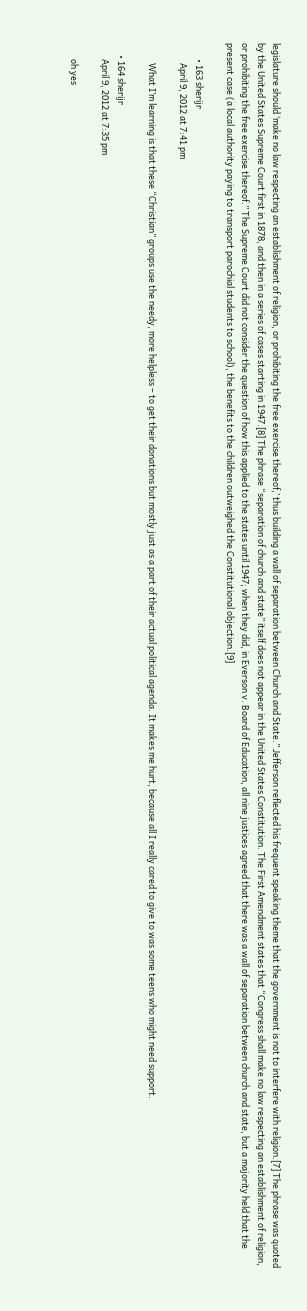legislature should ‘make no law respecting an establishment of religion, or prohibiting the free exercise thereof,’ thus building a wall of separation between Church and State.” Jefferson reflected his frequent speaking theme that the government is not to interfere with religion.[7] The phrase was quoted by the United States Supreme Court first in 1878, and then in a series of cases starting in 1947.[8] The phrase “separation of church and state” itself does not appear in the United States Constitution. The First Amendment states that “Congress shall make no law respecting an establishment of religion, or prohibiting the free exercise thereof.” The Supreme Court did not consider the question of how this applied to the states until 1947; when they did, in Everson v. Board of Education, all nine justices agreed that there was a wall of separation between church and state, but a majority held that the present case (a local authority paying to transport parochial students to school), the benefits to the children outweighed the Constitutional objection.[9]

        • 163 sherijr
          April 9, 2012 at 7:41 pm

          What I’m learning is that these “Christian” groups use the needy, more helpless – to get their donations but mostly just as a part of their actual political agenda. It makes me hurt, because all I really cared to give to was some teens who might need support.

      • 164 sherijr
        April 9, 2012 at 7:35 pm

        oh yes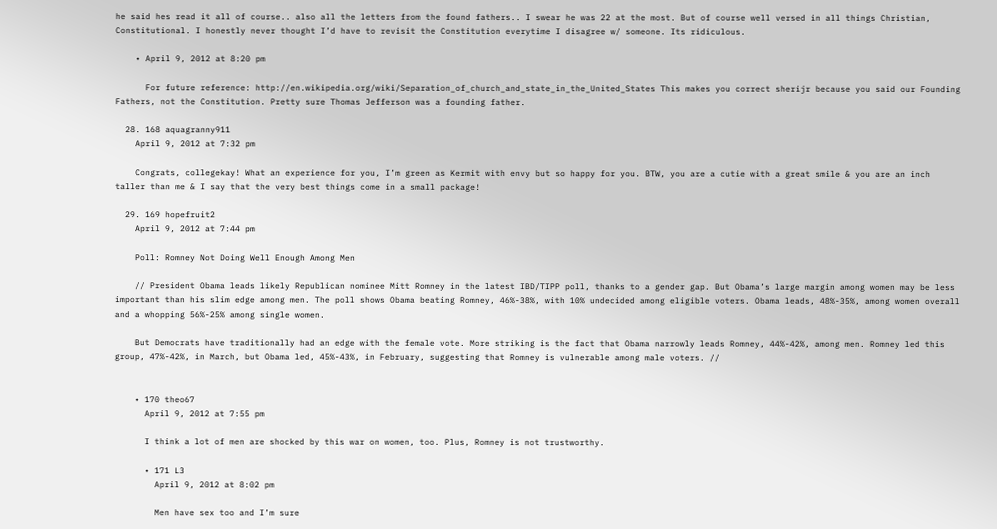he said hes read it all of course.. also all the letters from the found fathers.. I swear he was 22 at the most. But of course well versed in all things Christian, Constitutional. I honestly never thought I’d have to revisit the Constitution everytime I disagree w/ someone. Its ridiculous.

    • April 9, 2012 at 8:20 pm

      For future reference: http://en.wikipedia.org/wiki/Separation_of_church_and_state_in_the_United_States This makes you correct sherijr because you said our Founding Fathers, not the Constitution. Pretty sure Thomas Jefferson was a founding father.

  28. 168 aquagranny911
    April 9, 2012 at 7:32 pm

    Congrats, collegekay! What an experience for you, I’m green as Kermit with envy but so happy for you. BTW, you are a cutie with a great smile & you are an inch taller than me & I say that the very best things come in a small package!

  29. 169 hopefruit2
    April 9, 2012 at 7:44 pm

    Poll: Romney Not Doing Well Enough Among Men

    // President Obama leads likely Republican nominee Mitt Romney in the latest IBD/TIPP poll, thanks to a gender gap. But Obama’s large margin among women may be less important than his slim edge among men. The poll shows Obama beating Romney, 46%-38%, with 10% undecided among eligible voters. Obama leads, 48%-35%, among women overall and a whopping 56%-25% among single women.

    But Democrats have traditionally had an edge with the female vote. More striking is the fact that Obama narrowly leads Romney, 44%-42%, among men. Romney led this group, 47%-42%, in March, but Obama led, 45%-43%, in February, suggesting that Romney is vulnerable among male voters. //


    • 170 theo67
      April 9, 2012 at 7:55 pm

      I think a lot of men are shocked by this war on women, too. Plus, Romney is not trustworthy.

      • 171 L3
        April 9, 2012 at 8:02 pm

        Men have sex too and I’m sure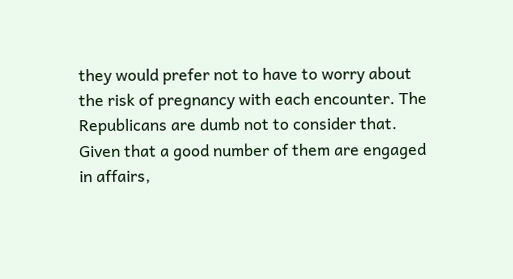they would prefer not to have to worry about the risk of pregnancy with each encounter. The Republicans are dumb not to consider that. Given that a good number of them are engaged in affairs,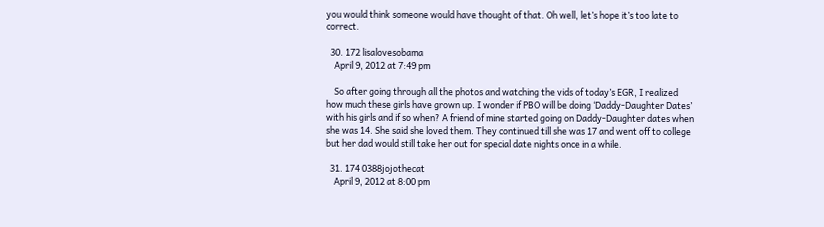you would think someone would have thought of that. Oh well, let’s hope it’s too late to correct.

  30. 172 lisalovesobama
    April 9, 2012 at 7:49 pm

    So after going through all the photos and watching the vids of today’s EGR, I realized how much these girls have grown up. I wonder if PBO will be doing ‘Daddy-Daughter Dates’ with his girls and if so when? A friend of mine started going on Daddy-Daughter dates when she was 14. She said she loved them. They continued till she was 17 and went off to college but her dad would still take her out for special date nights once in a while.

  31. 174 0388jojothecat
    April 9, 2012 at 8:00 pm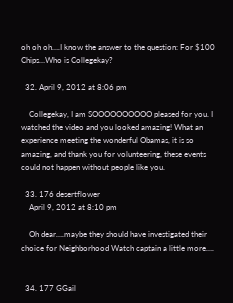oh oh oh….I know the answer to the question: For $100 Chips…Who is Collegekay?

  32. April 9, 2012 at 8:06 pm

    Collegekay, I am SOOOOOOOOOO pleased for you. I watched the video and you looked amazing! What an experience meeting the wonderful Obamas, it is so amazing, and thank you for volunteering, these events could not happen without people like you.

  33. 176 desertflower
    April 9, 2012 at 8:10 pm

    Oh dear….maybe they should have investigated their choice for Neighborhood Watch captain a little more….


  34. 177 GGail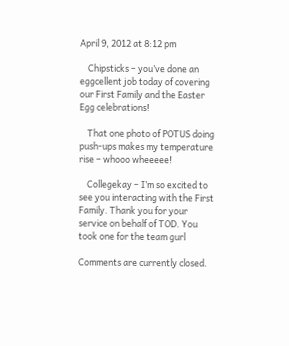April 9, 2012 at 8:12 pm

    Chipsticks – you’ve done an eggcellent job today of covering our First Family and the Easter Egg celebrations!

    That one photo of POTUS doing push-ups makes my temperature rise – whooo wheeeee!

    Collegekay – I’m so excited to see you interacting with the First Family. Thank you for your service on behalf of TOD. You took one for the team gurl

Comments are currently closed.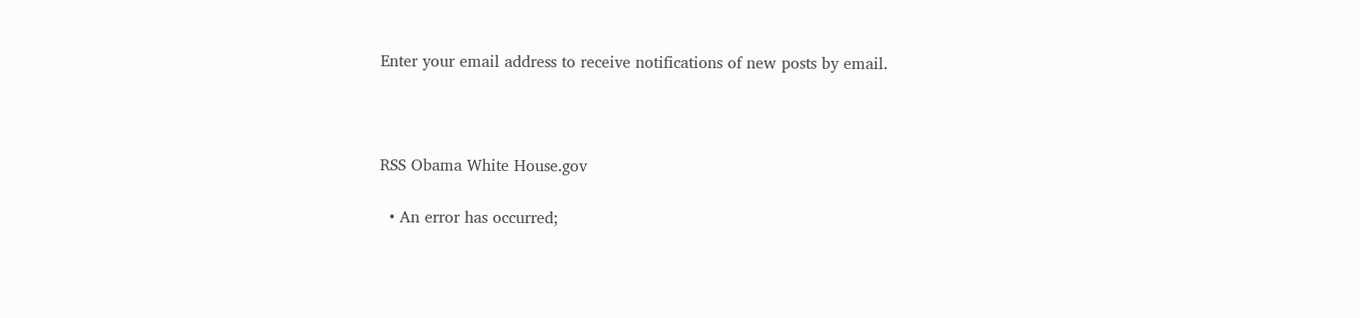Enter your email address to receive notifications of new posts by email.



RSS Obama White House.gov

  • An error has occurred;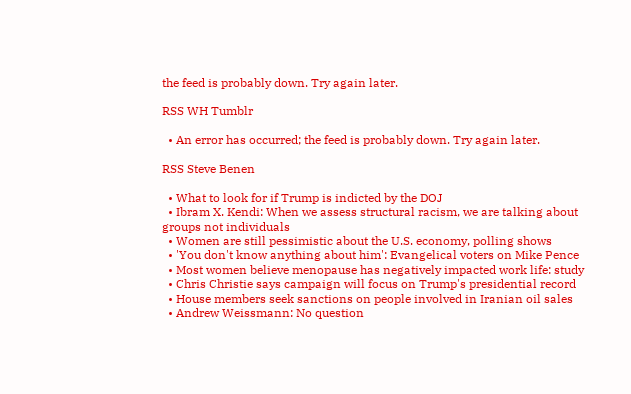the feed is probably down. Try again later.

RSS WH Tumblr

  • An error has occurred; the feed is probably down. Try again later.

RSS Steve Benen

  • What to look for if Trump is indicted by the DOJ
  • Ibram X. Kendi: When we assess structural racism, we are talking about groups not individuals
  • Women are still pessimistic about the U.S. economy, polling shows
  • 'You don't know anything about him': Evangelical voters on Mike Pence
  • Most women believe menopause has negatively impacted work life: study
  • Chris Christie says campaign will focus on Trump's presidential record
  • House members seek sanctions on people involved in Iranian oil sales
  • Andrew Weissmann: No question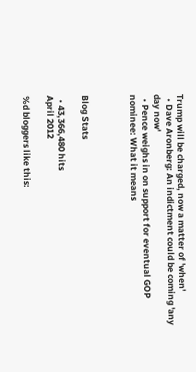Trump will be charged, now a matter of 'when'
  • Dave Aronberg: An indictment could be coming 'any day now'
  • Pence weighs in on support for eventual GOP nominee: What it means



Blog Stats

  • 43,366,480 hits
April 2012

%d bloggers like this: